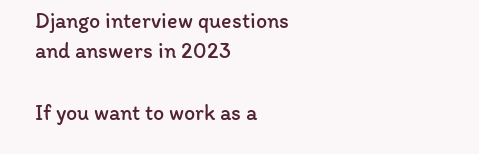Django interview questions and answers in 2023

If you want to work as a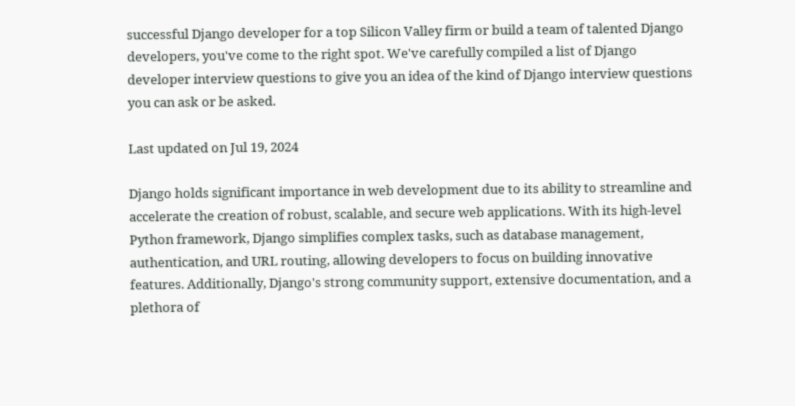successful Django developer for a top Silicon Valley firm or build a team of talented Django developers, you've come to the right spot. We've carefully compiled a list of Django developer interview questions to give you an idea of the kind of Django interview questions you can ask or be asked.

Last updated on Jul 19, 2024

Django holds significant importance in web development due to its ability to streamline and accelerate the creation of robust, scalable, and secure web applications. With its high-level Python framework, Django simplifies complex tasks, such as database management, authentication, and URL routing, allowing developers to focus on building innovative features. Additionally, Django's strong community support, extensive documentation, and a plethora of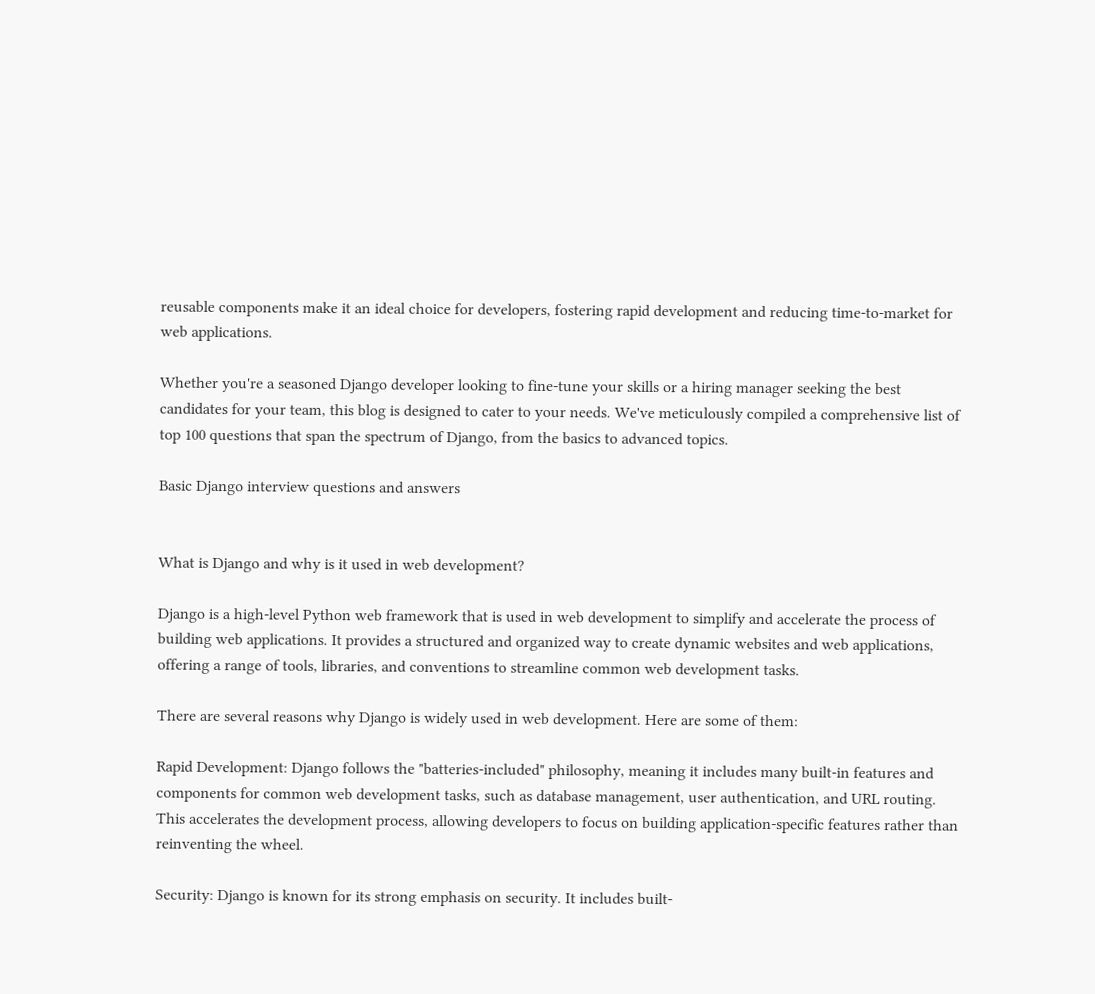reusable components make it an ideal choice for developers, fostering rapid development and reducing time-to-market for web applications.

Whether you're a seasoned Django developer looking to fine-tune your skills or a hiring manager seeking the best candidates for your team, this blog is designed to cater to your needs. We've meticulously compiled a comprehensive list of top 100 questions that span the spectrum of Django, from the basics to advanced topics.

Basic Django interview questions and answers


What is Django and why is it used in web development?

Django is a high-level Python web framework that is used in web development to simplify and accelerate the process of building web applications. It provides a structured and organized way to create dynamic websites and web applications, offering a range of tools, libraries, and conventions to streamline common web development tasks.

There are several reasons why Django is widely used in web development. Here are some of them:

Rapid Development: Django follows the "batteries-included" philosophy, meaning it includes many built-in features and components for common web development tasks, such as database management, user authentication, and URL routing. This accelerates the development process, allowing developers to focus on building application-specific features rather than reinventing the wheel.

Security: Django is known for its strong emphasis on security. It includes built-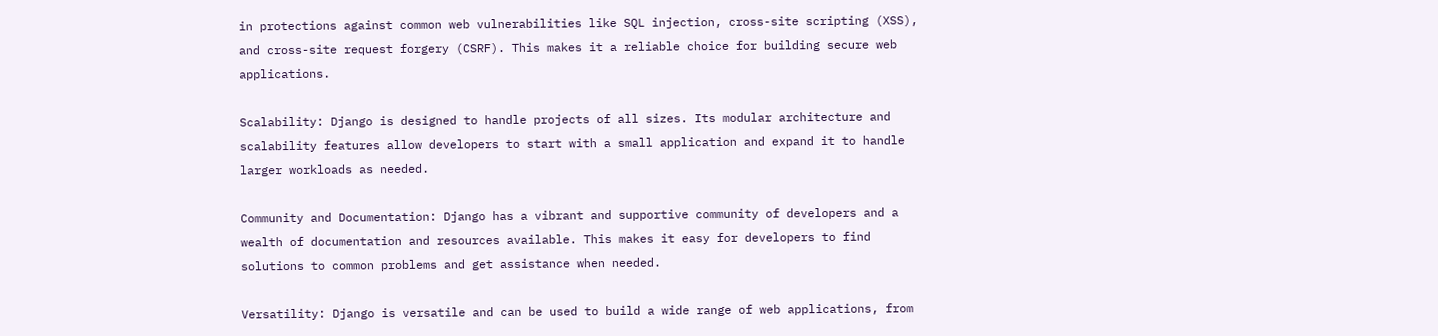in protections against common web vulnerabilities like SQL injection, cross-site scripting (XSS), and cross-site request forgery (CSRF). This makes it a reliable choice for building secure web applications.

Scalability: Django is designed to handle projects of all sizes. Its modular architecture and scalability features allow developers to start with a small application and expand it to handle larger workloads as needed.

Community and Documentation: Django has a vibrant and supportive community of developers and a wealth of documentation and resources available. This makes it easy for developers to find solutions to common problems and get assistance when needed.

Versatility: Django is versatile and can be used to build a wide range of web applications, from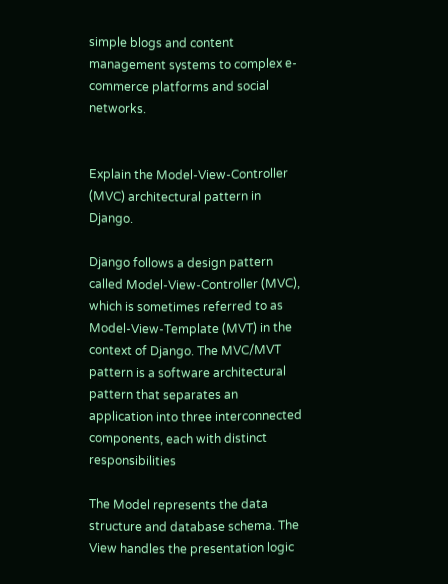simple blogs and content management systems to complex e-commerce platforms and social networks.


Explain the Model-View-Controller (MVC) architectural pattern in Django.

Django follows a design pattern called Model-View-Controller (MVC), which is sometimes referred to as Model-View-Template (MVT) in the context of Django. The MVC/MVT pattern is a software architectural pattern that separates an application into three interconnected components, each with distinct responsibilities

The Model represents the data structure and database schema. The View handles the presentation logic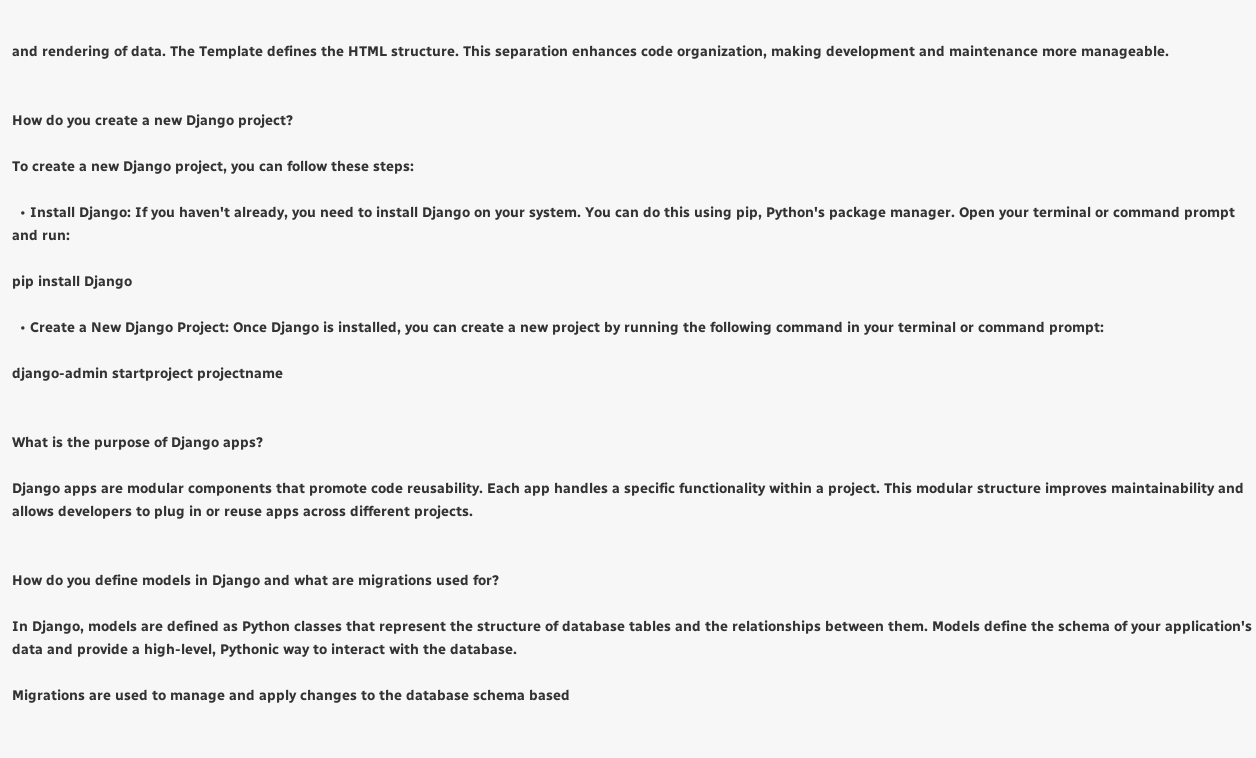and rendering of data. The Template defines the HTML structure. This separation enhances code organization, making development and maintenance more manageable.


How do you create a new Django project?

To create a new Django project, you can follow these steps:

  • Install Django: If you haven't already, you need to install Django on your system. You can do this using pip, Python's package manager. Open your terminal or command prompt and run:

pip install Django

  • Create a New Django Project: Once Django is installed, you can create a new project by running the following command in your terminal or command prompt:

django-admin startproject projectname


What is the purpose of Django apps?

Django apps are modular components that promote code reusability. Each app handles a specific functionality within a project. This modular structure improves maintainability and allows developers to plug in or reuse apps across different projects.


How do you define models in Django and what are migrations used for?

In Django, models are defined as Python classes that represent the structure of database tables and the relationships between them. Models define the schema of your application's data and provide a high-level, Pythonic way to interact with the database.

Migrations are used to manage and apply changes to the database schema based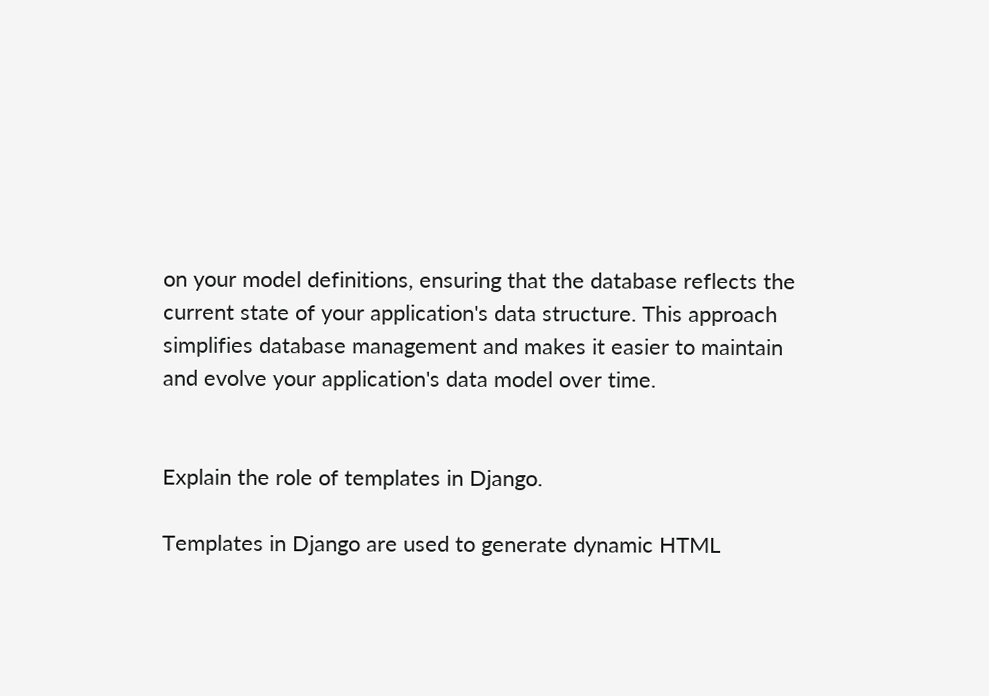on your model definitions, ensuring that the database reflects the current state of your application's data structure. This approach simplifies database management and makes it easier to maintain and evolve your application's data model over time.


Explain the role of templates in Django.

Templates in Django are used to generate dynamic HTML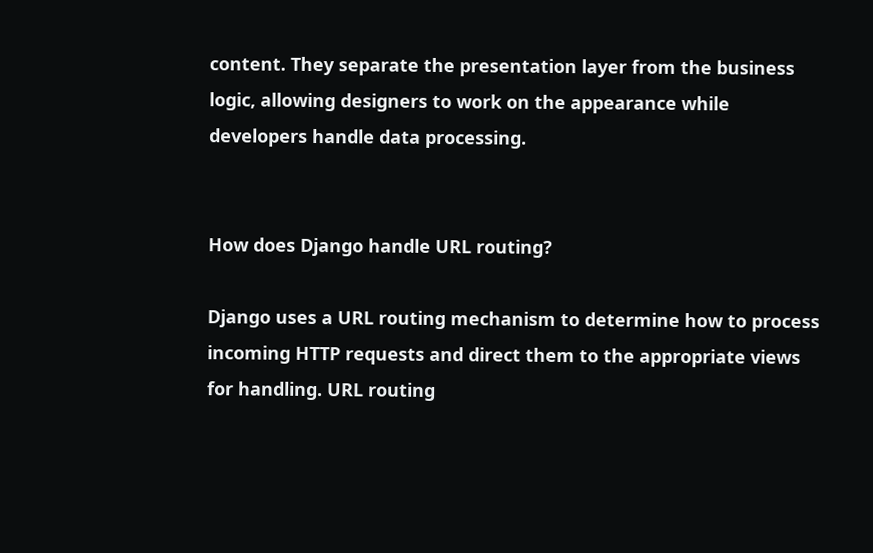content. They separate the presentation layer from the business logic, allowing designers to work on the appearance while developers handle data processing.


How does Django handle URL routing?

Django uses a URL routing mechanism to determine how to process incoming HTTP requests and direct them to the appropriate views for handling. URL routing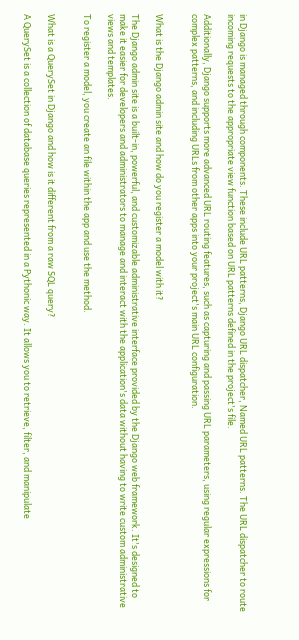in Django is managed through components. These include URL patterns, Django URL dispatcher, Named URL patterns. The URL dispatcher to route incoming requests to the appropriate view function based on URL patterns defined in the project's file.

Additionally, Django supports more advanced URL routing features, such as capturing and passing URL parameters, using regular expressions for complex patterns, and including URLs from other apps into your project's main URL configuration.


What is the Django admin site and how do you register a model with it?

The Django admin site is a built-in, powerful, and customizable administrative interface provided by the Django web framework. It's designed to make it easier for developers and administrators to manage and interact with the application's data without having to write custom administrative views and templates.

To register a model, you create an file within the app and use the method.


What is a QuerySet in Django and how is it different from a raw SQL query?

A QuerySet is a collection of database queries represented in a Pythonic way. It allows you to retrieve, filter, and manipulate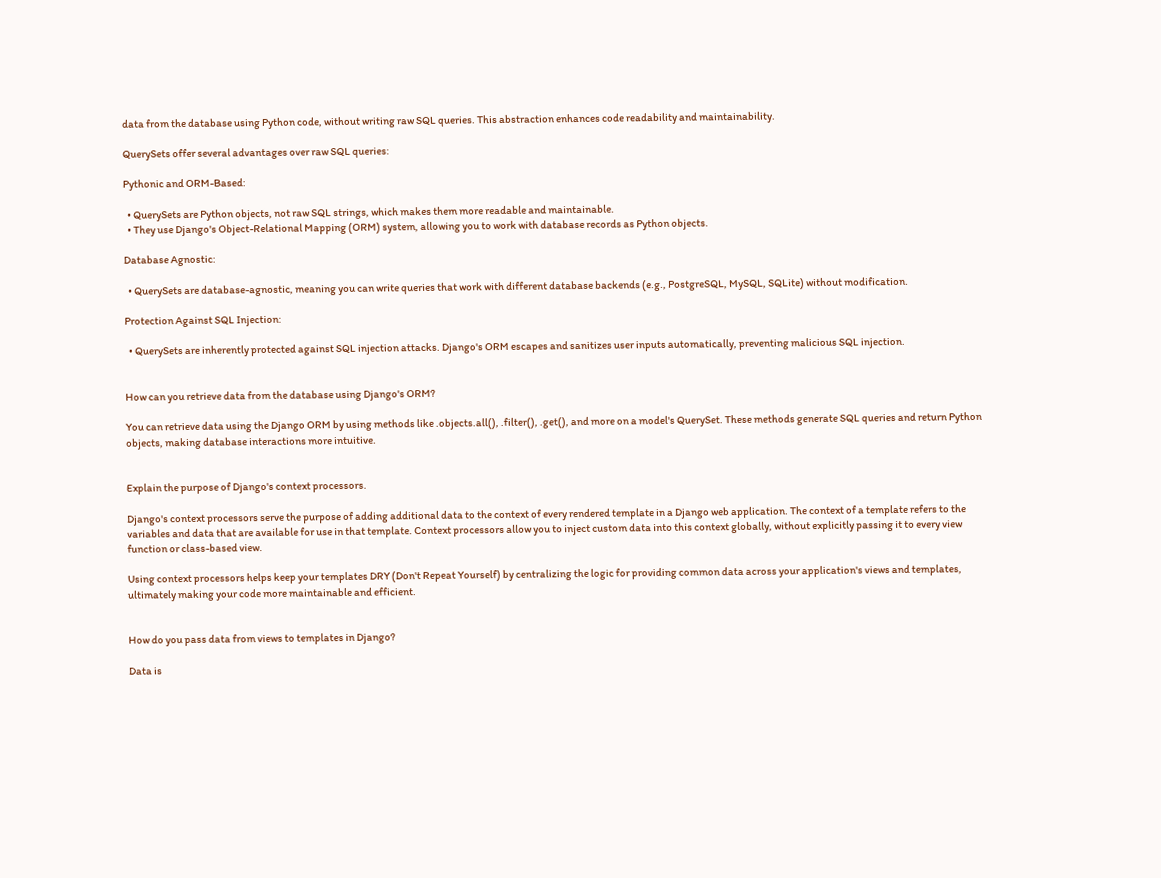data from the database using Python code, without writing raw SQL queries. This abstraction enhances code readability and maintainability.

QuerySets offer several advantages over raw SQL queries:

Pythonic and ORM-Based:

  • QuerySets are Python objects, not raw SQL strings, which makes them more readable and maintainable.
  • They use Django's Object-Relational Mapping (ORM) system, allowing you to work with database records as Python objects.

Database Agnostic:

  • QuerySets are database-agnostic, meaning you can write queries that work with different database backends (e.g., PostgreSQL, MySQL, SQLite) without modification.

Protection Against SQL Injection:

  • QuerySets are inherently protected against SQL injection attacks. Django's ORM escapes and sanitizes user inputs automatically, preventing malicious SQL injection.


How can you retrieve data from the database using Django's ORM?

You can retrieve data using the Django ORM by using methods like .objects.all(), .filter(), .get(), and more on a model's QuerySet. These methods generate SQL queries and return Python objects, making database interactions more intuitive.


Explain the purpose of Django's context processors.

Django's context processors serve the purpose of adding additional data to the context of every rendered template in a Django web application. The context of a template refers to the variables and data that are available for use in that template. Context processors allow you to inject custom data into this context globally, without explicitly passing it to every view function or class-based view.

Using context processors helps keep your templates DRY (Don't Repeat Yourself) by centralizing the logic for providing common data across your application's views and templates, ultimately making your code more maintainable and efficient.


How do you pass data from views to templates in Django?

Data is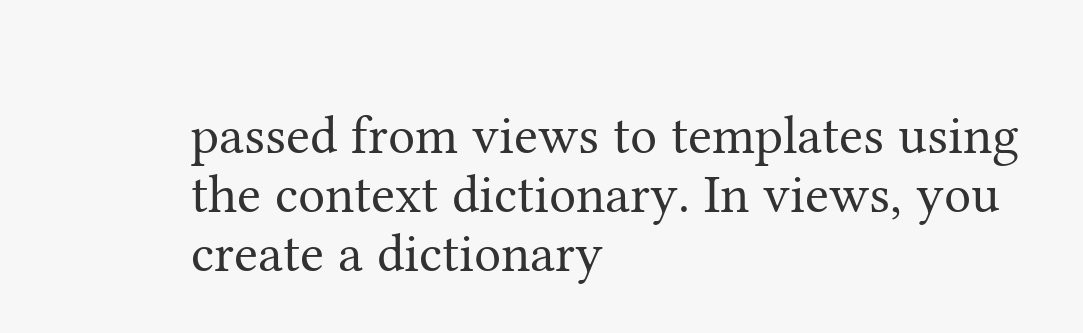passed from views to templates using the context dictionary. In views, you create a dictionary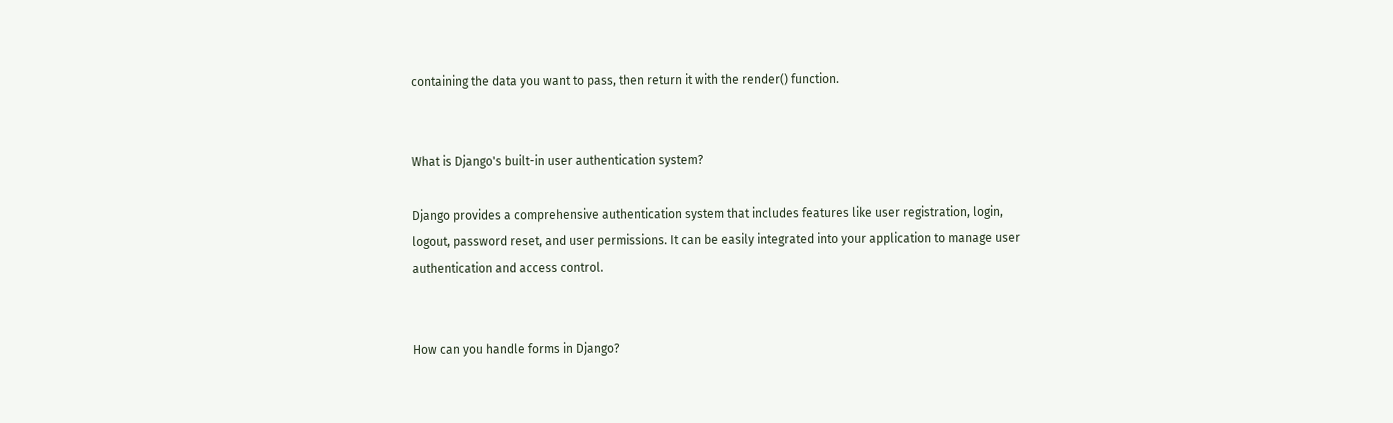containing the data you want to pass, then return it with the render() function.


What is Django's built-in user authentication system?

Django provides a comprehensive authentication system that includes features like user registration, login, logout, password reset, and user permissions. It can be easily integrated into your application to manage user authentication and access control.


How can you handle forms in Django?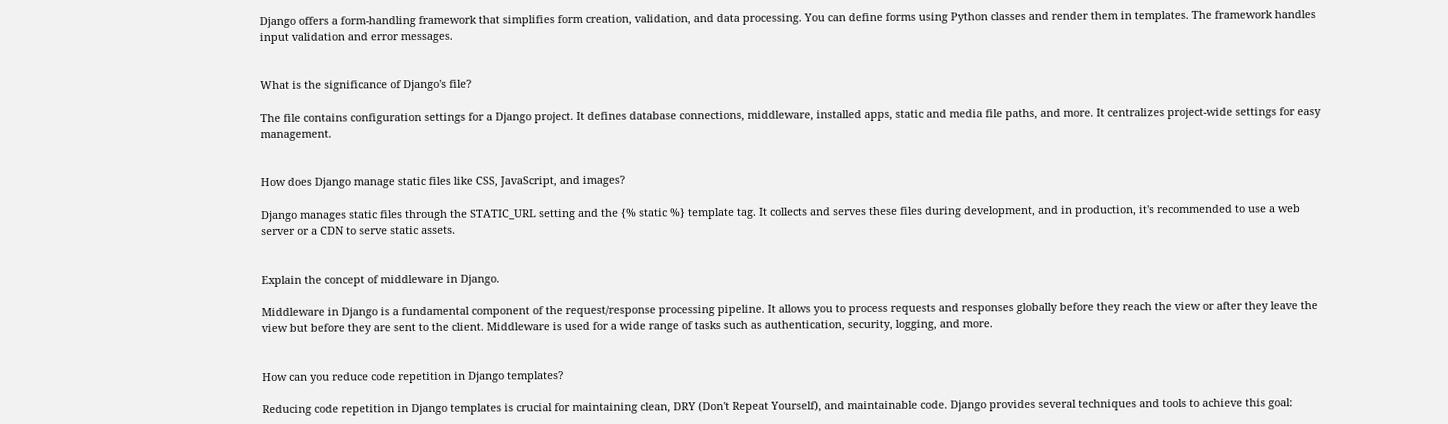Django offers a form-handling framework that simplifies form creation, validation, and data processing. You can define forms using Python classes and render them in templates. The framework handles input validation and error messages.


What is the significance of Django's file?

The file contains configuration settings for a Django project. It defines database connections, middleware, installed apps, static and media file paths, and more. It centralizes project-wide settings for easy management.


How does Django manage static files like CSS, JavaScript, and images?

Django manages static files through the STATIC_URL setting and the {% static %} template tag. It collects and serves these files during development, and in production, it's recommended to use a web server or a CDN to serve static assets.


Explain the concept of middleware in Django.

Middleware in Django is a fundamental component of the request/response processing pipeline. It allows you to process requests and responses globally before they reach the view or after they leave the view but before they are sent to the client. Middleware is used for a wide range of tasks such as authentication, security, logging, and more.


How can you reduce code repetition in Django templates?

Reducing code repetition in Django templates is crucial for maintaining clean, DRY (Don't Repeat Yourself), and maintainable code. Django provides several techniques and tools to achieve this goal: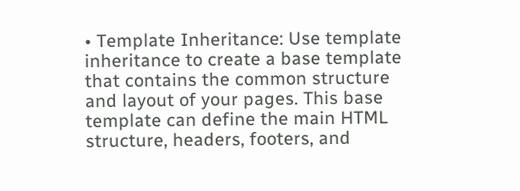• Template Inheritance: Use template inheritance to create a base template that contains the common structure and layout of your pages. This base template can define the main HTML structure, headers, footers, and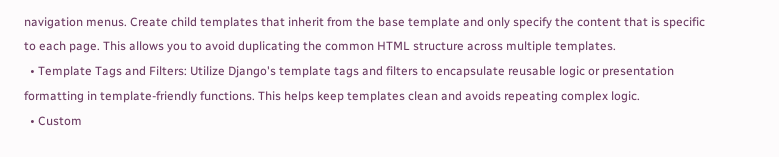navigation menus. Create child templates that inherit from the base template and only specify the content that is specific to each page. This allows you to avoid duplicating the common HTML structure across multiple templates.
  • Template Tags and Filters: Utilize Django's template tags and filters to encapsulate reusable logic or presentation formatting in template-friendly functions. This helps keep templates clean and avoids repeating complex logic.
  • Custom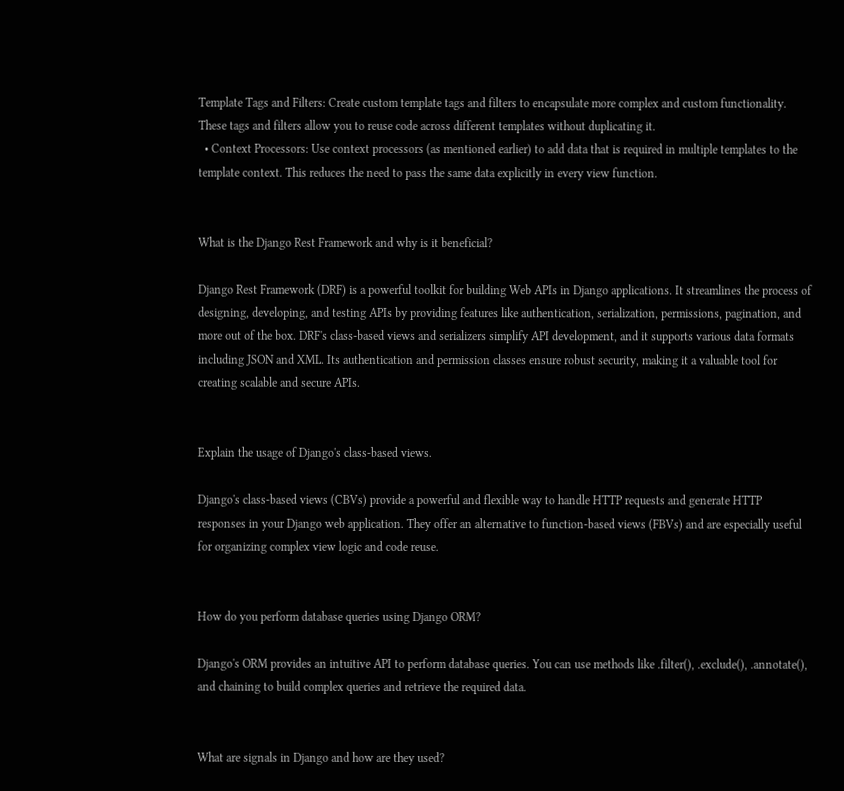Template Tags and Filters: Create custom template tags and filters to encapsulate more complex and custom functionality. These tags and filters allow you to reuse code across different templates without duplicating it.
  • Context Processors: Use context processors (as mentioned earlier) to add data that is required in multiple templates to the template context. This reduces the need to pass the same data explicitly in every view function.


What is the Django Rest Framework and why is it beneficial?

Django Rest Framework (DRF) is a powerful toolkit for building Web APIs in Django applications. It streamlines the process of designing, developing, and testing APIs by providing features like authentication, serialization, permissions, pagination, and more out of the box. DRF's class-based views and serializers simplify API development, and it supports various data formats including JSON and XML. Its authentication and permission classes ensure robust security, making it a valuable tool for creating scalable and secure APIs.


Explain the usage of Django's class-based views.

Django's class-based views (CBVs) provide a powerful and flexible way to handle HTTP requests and generate HTTP responses in your Django web application. They offer an alternative to function-based views (FBVs) and are especially useful for organizing complex view logic and code reuse.


How do you perform database queries using Django ORM?

Django's ORM provides an intuitive API to perform database queries. You can use methods like .filter(), .exclude(), .annotate(), and chaining to build complex queries and retrieve the required data.


What are signals in Django and how are they used?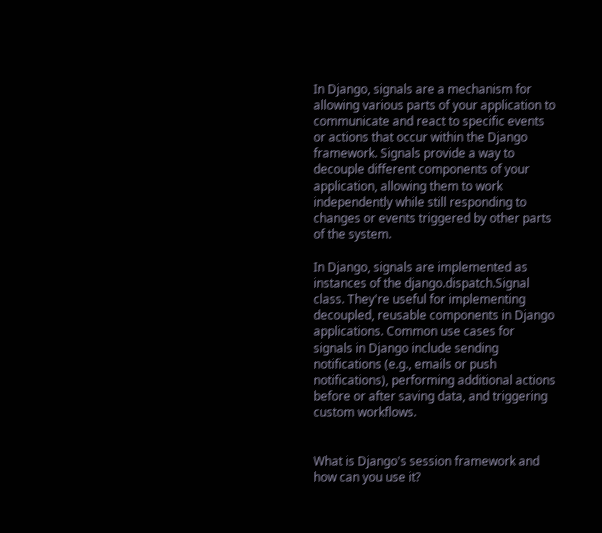In Django, signals are a mechanism for allowing various parts of your application to communicate and react to specific events or actions that occur within the Django framework. Signals provide a way to decouple different components of your application, allowing them to work independently while still responding to changes or events triggered by other parts of the system.

In Django, signals are implemented as instances of the django.dispatch.Signal class. They're useful for implementing decoupled, reusable components in Django applications. Common use cases for signals in Django include sending notifications (e.g., emails or push notifications), performing additional actions before or after saving data, and triggering custom workflows.


What is Django's session framework and how can you use it?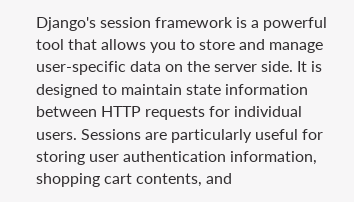Django's session framework is a powerful tool that allows you to store and manage user-specific data on the server side. It is designed to maintain state information between HTTP requests for individual users. Sessions are particularly useful for storing user authentication information, shopping cart contents, and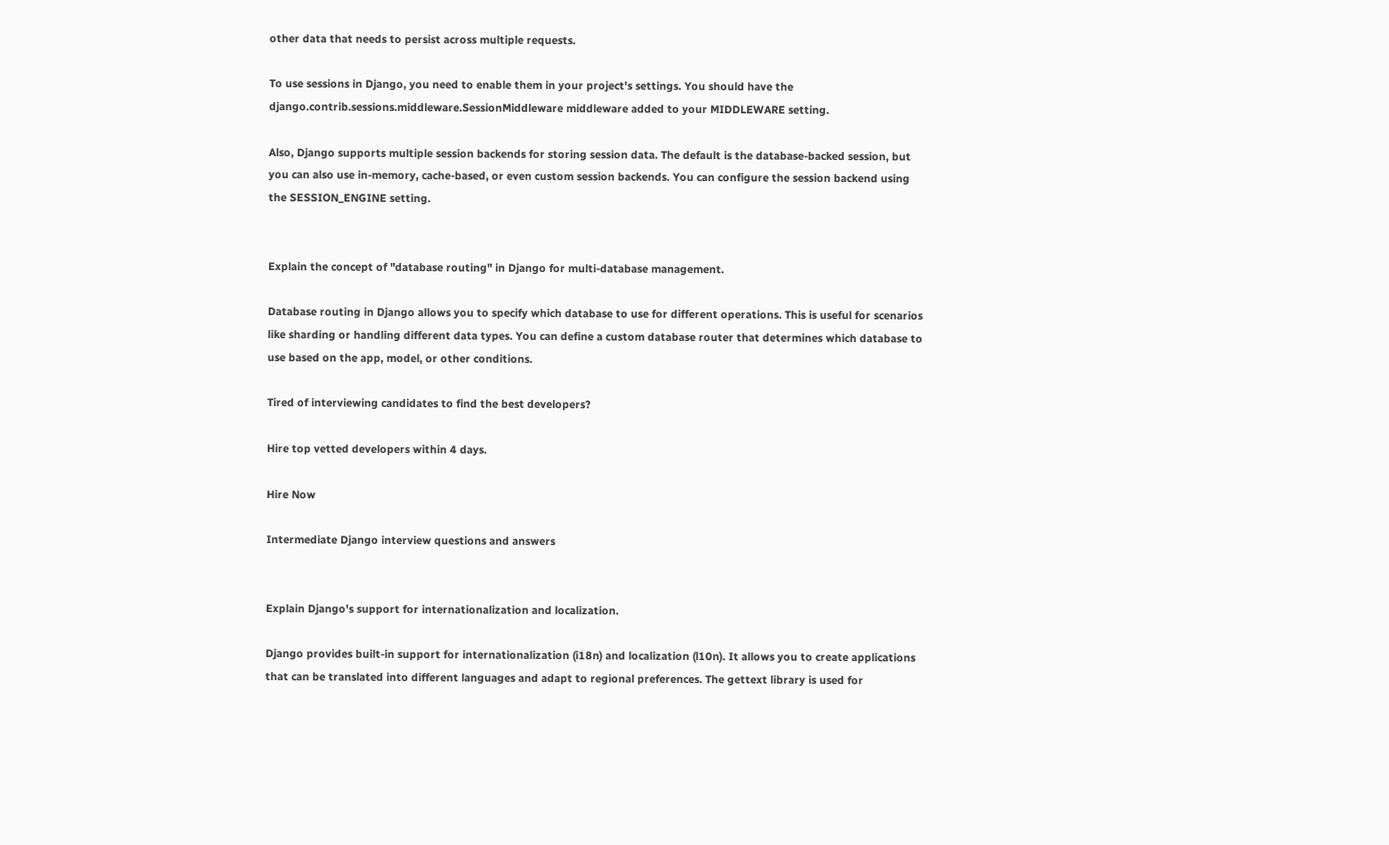other data that needs to persist across multiple requests.

To use sessions in Django, you need to enable them in your project's settings. You should have the django.contrib.sessions.middleware.SessionMiddleware middleware added to your MIDDLEWARE setting.

Also, Django supports multiple session backends for storing session data. The default is the database-backed session, but you can also use in-memory, cache-based, or even custom session backends. You can configure the session backend using the SESSION_ENGINE setting.


Explain the concept of "database routing" in Django for multi-database management.

Database routing in Django allows you to specify which database to use for different operations. This is useful for scenarios like sharding or handling different data types. You can define a custom database router that determines which database to use based on the app, model, or other conditions.

Tired of interviewing candidates to find the best developers?

Hire top vetted developers within 4 days.

Hire Now

Intermediate Django interview questions and answers


Explain Django's support for internationalization and localization.

Django provides built-in support for internationalization (i18n) and localization (l10n). It allows you to create applications that can be translated into different languages and adapt to regional preferences. The gettext library is used for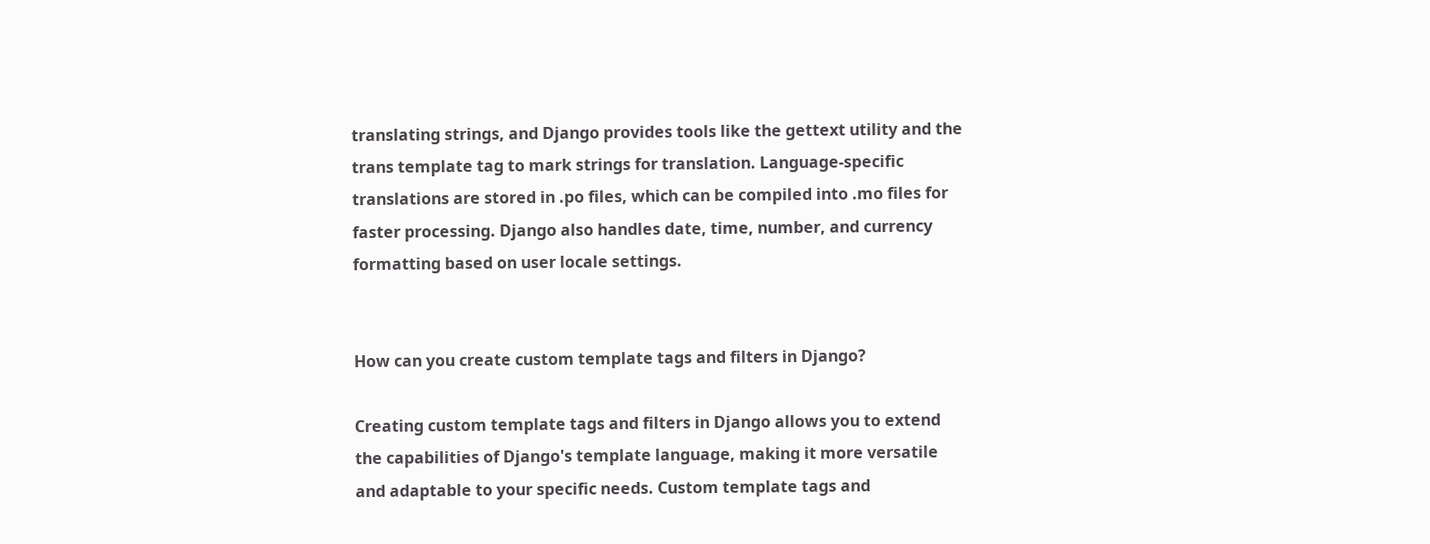translating strings, and Django provides tools like the gettext utility and the trans template tag to mark strings for translation. Language-specific translations are stored in .po files, which can be compiled into .mo files for faster processing. Django also handles date, time, number, and currency formatting based on user locale settings.


How can you create custom template tags and filters in Django?

Creating custom template tags and filters in Django allows you to extend the capabilities of Django's template language, making it more versatile and adaptable to your specific needs. Custom template tags and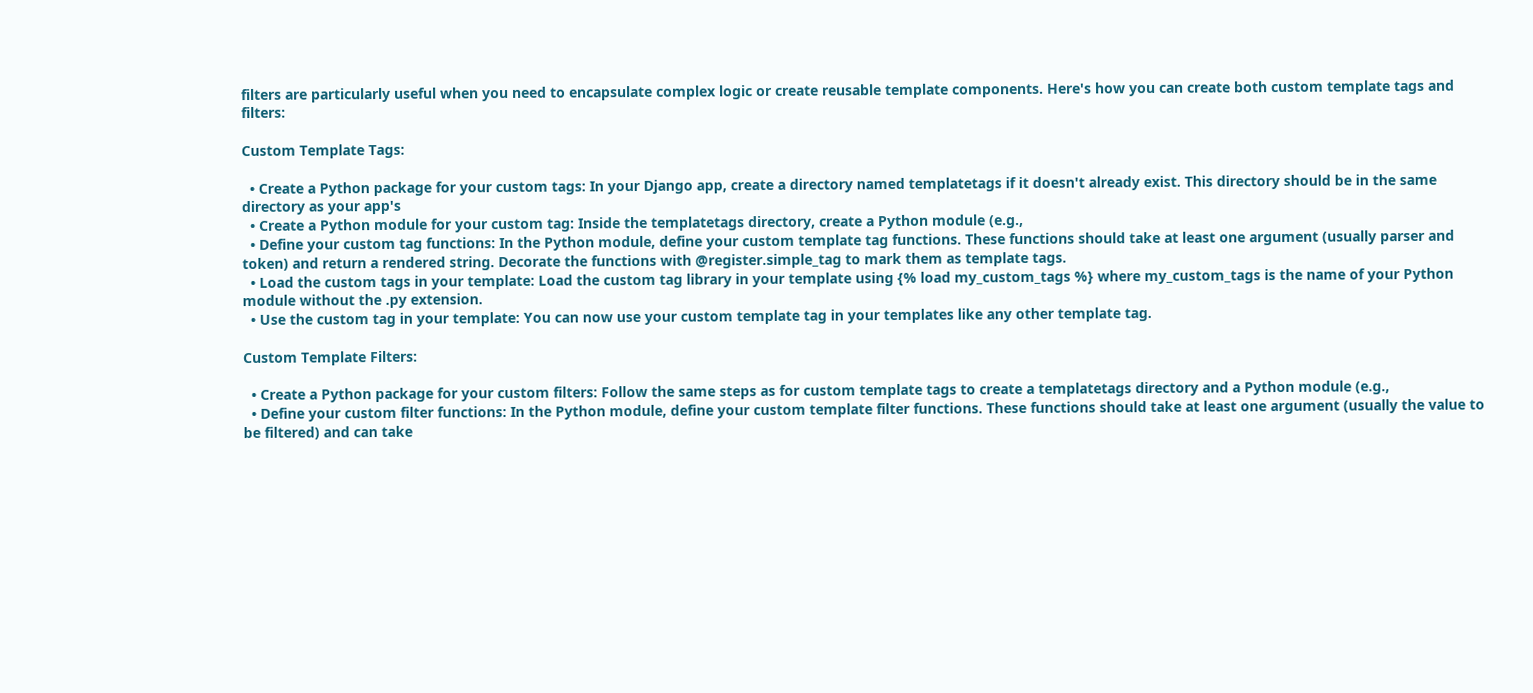filters are particularly useful when you need to encapsulate complex logic or create reusable template components. Here's how you can create both custom template tags and filters:

Custom Template Tags:

  • Create a Python package for your custom tags: In your Django app, create a directory named templatetags if it doesn't already exist. This directory should be in the same directory as your app's
  • Create a Python module for your custom tag: Inside the templatetags directory, create a Python module (e.g.,
  • Define your custom tag functions: In the Python module, define your custom template tag functions. These functions should take at least one argument (usually parser and token) and return a rendered string. Decorate the functions with @register.simple_tag to mark them as template tags.
  • Load the custom tags in your template: Load the custom tag library in your template using {% load my_custom_tags %} where my_custom_tags is the name of your Python module without the .py extension.
  • Use the custom tag in your template: You can now use your custom template tag in your templates like any other template tag.

Custom Template Filters:

  • Create a Python package for your custom filters: Follow the same steps as for custom template tags to create a templatetags directory and a Python module (e.g.,
  • Define your custom filter functions: In the Python module, define your custom template filter functions. These functions should take at least one argument (usually the value to be filtered) and can take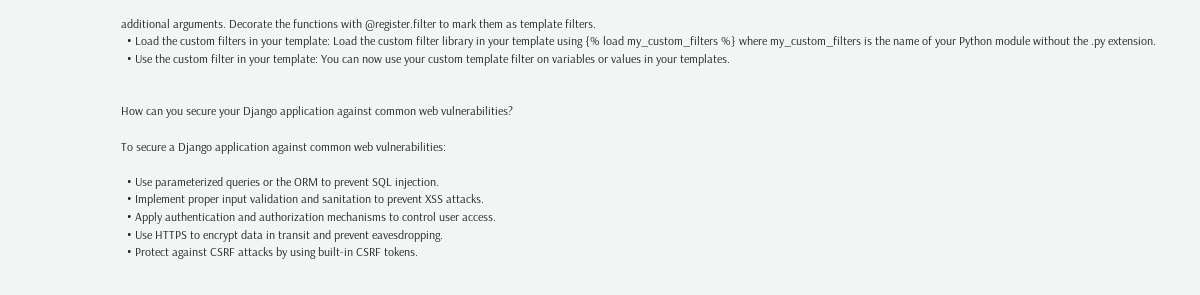additional arguments. Decorate the functions with @register.filter to mark them as template filters.
  • Load the custom filters in your template: Load the custom filter library in your template using {% load my_custom_filters %} where my_custom_filters is the name of your Python module without the .py extension.
  • Use the custom filter in your template: You can now use your custom template filter on variables or values in your templates.


How can you secure your Django application against common web vulnerabilities?

To secure a Django application against common web vulnerabilities:

  • Use parameterized queries or the ORM to prevent SQL injection.
  • Implement proper input validation and sanitation to prevent XSS attacks.
  • Apply authentication and authorization mechanisms to control user access.
  • Use HTTPS to encrypt data in transit and prevent eavesdropping.
  • Protect against CSRF attacks by using built-in CSRF tokens.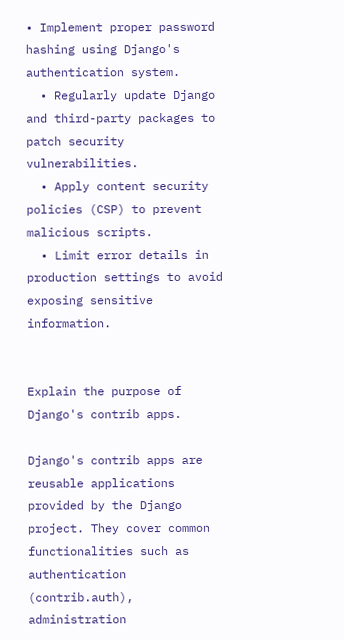• Implement proper password hashing using Django's authentication system.
  • Regularly update Django and third-party packages to patch security vulnerabilities.
  • Apply content security policies (CSP) to prevent malicious scripts.
  • Limit error details in production settings to avoid exposing sensitive information.


Explain the purpose of Django's contrib apps.

Django's contrib apps are reusable applications provided by the Django project. They cover common functionalities such as authentication (contrib.auth), administration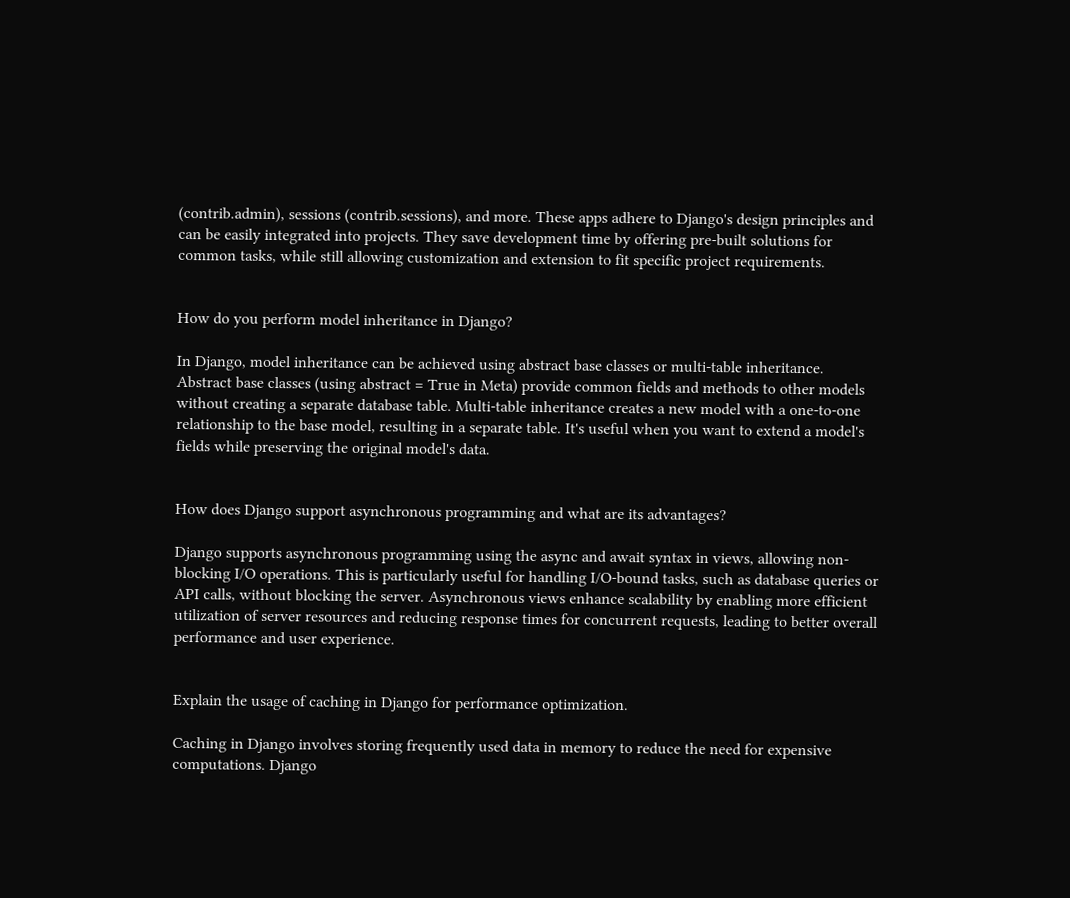(contrib.admin), sessions (contrib.sessions), and more. These apps adhere to Django's design principles and can be easily integrated into projects. They save development time by offering pre-built solutions for common tasks, while still allowing customization and extension to fit specific project requirements.


How do you perform model inheritance in Django?

In Django, model inheritance can be achieved using abstract base classes or multi-table inheritance. Abstract base classes (using abstract = True in Meta) provide common fields and methods to other models without creating a separate database table. Multi-table inheritance creates a new model with a one-to-one relationship to the base model, resulting in a separate table. It's useful when you want to extend a model's fields while preserving the original model's data.


How does Django support asynchronous programming and what are its advantages?

Django supports asynchronous programming using the async and await syntax in views, allowing non-blocking I/O operations. This is particularly useful for handling I/O-bound tasks, such as database queries or API calls, without blocking the server. Asynchronous views enhance scalability by enabling more efficient utilization of server resources and reducing response times for concurrent requests, leading to better overall performance and user experience.


Explain the usage of caching in Django for performance optimization.

Caching in Django involves storing frequently used data in memory to reduce the need for expensive computations. Django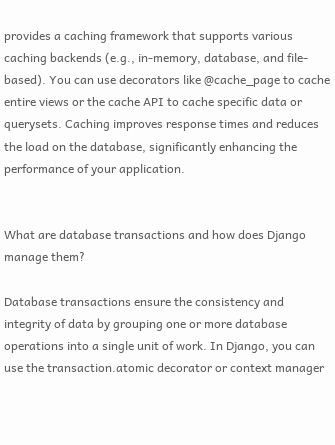provides a caching framework that supports various caching backends (e.g., in-memory, database, and file-based). You can use decorators like @cache_page to cache entire views or the cache API to cache specific data or querysets. Caching improves response times and reduces the load on the database, significantly enhancing the performance of your application.


What are database transactions and how does Django manage them?

Database transactions ensure the consistency and integrity of data by grouping one or more database operations into a single unit of work. In Django, you can use the transaction.atomic decorator or context manager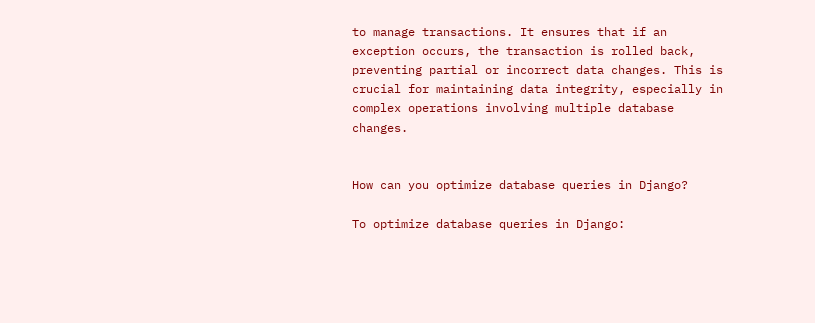to manage transactions. It ensures that if an exception occurs, the transaction is rolled back, preventing partial or incorrect data changes. This is crucial for maintaining data integrity, especially in complex operations involving multiple database changes.


How can you optimize database queries in Django?

To optimize database queries in Django: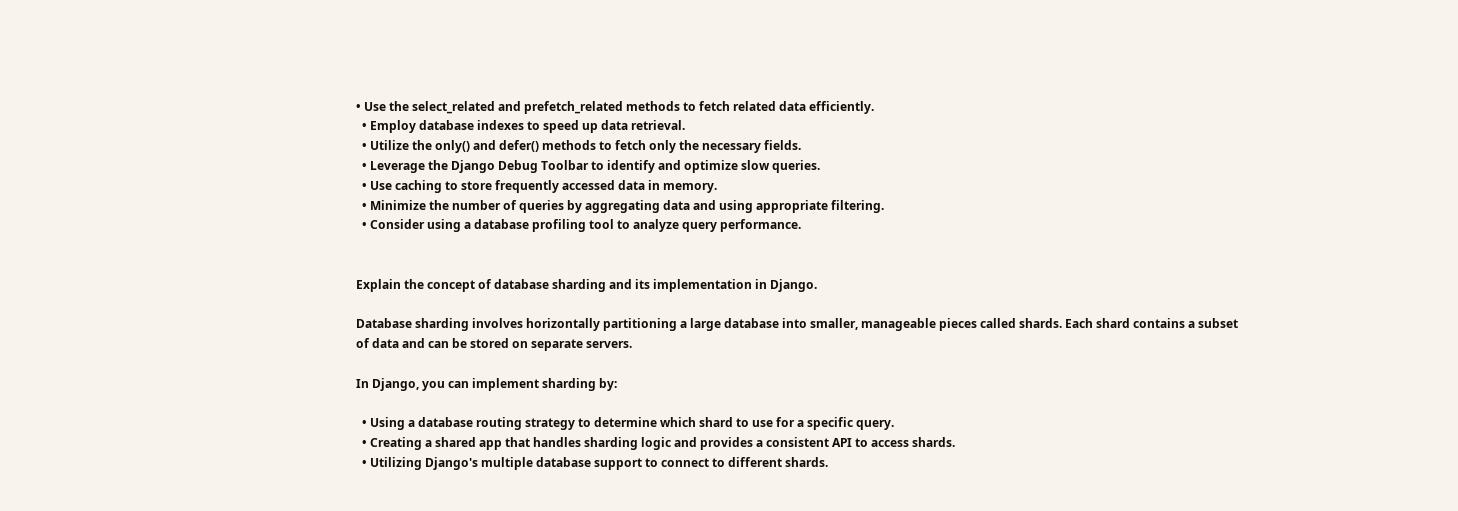• Use the select_related and prefetch_related methods to fetch related data efficiently.
  • Employ database indexes to speed up data retrieval.
  • Utilize the only() and defer() methods to fetch only the necessary fields.
  • Leverage the Django Debug Toolbar to identify and optimize slow queries.
  • Use caching to store frequently accessed data in memory.
  • Minimize the number of queries by aggregating data and using appropriate filtering.
  • Consider using a database profiling tool to analyze query performance.


Explain the concept of database sharding and its implementation in Django.

Database sharding involves horizontally partitioning a large database into smaller, manageable pieces called shards. Each shard contains a subset of data and can be stored on separate servers.

In Django, you can implement sharding by:

  • Using a database routing strategy to determine which shard to use for a specific query.
  • Creating a shared app that handles sharding logic and provides a consistent API to access shards.
  • Utilizing Django's multiple database support to connect to different shards.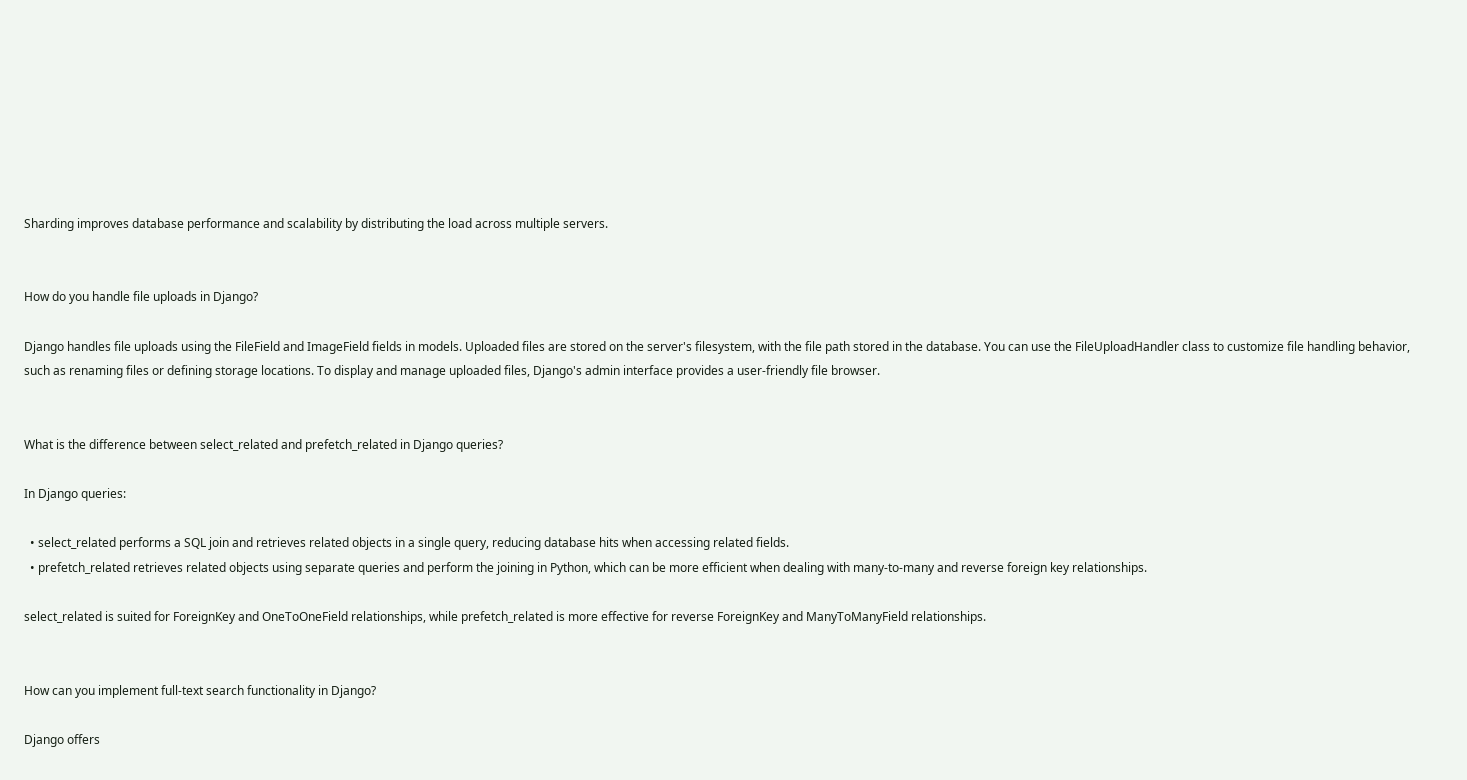Sharding improves database performance and scalability by distributing the load across multiple servers.


How do you handle file uploads in Django?

Django handles file uploads using the FileField and ImageField fields in models. Uploaded files are stored on the server's filesystem, with the file path stored in the database. You can use the FileUploadHandler class to customize file handling behavior, such as renaming files or defining storage locations. To display and manage uploaded files, Django's admin interface provides a user-friendly file browser.


What is the difference between select_related and prefetch_related in Django queries?

In Django queries:

  • select_related performs a SQL join and retrieves related objects in a single query, reducing database hits when accessing related fields.
  • prefetch_related retrieves related objects using separate queries and perform the joining in Python, which can be more efficient when dealing with many-to-many and reverse foreign key relationships.

select_related is suited for ForeignKey and OneToOneField relationships, while prefetch_related is more effective for reverse ForeignKey and ManyToManyField relationships.


How can you implement full-text search functionality in Django?

Django offers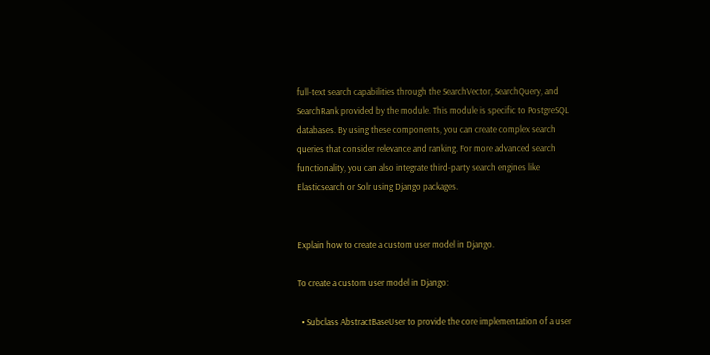full-text search capabilities through the SearchVector, SearchQuery, and SearchRank provided by the module. This module is specific to PostgreSQL databases. By using these components, you can create complex search queries that consider relevance and ranking. For more advanced search functionality, you can also integrate third-party search engines like Elasticsearch or Solr using Django packages.


Explain how to create a custom user model in Django.

To create a custom user model in Django:

  • Subclass AbstractBaseUser to provide the core implementation of a user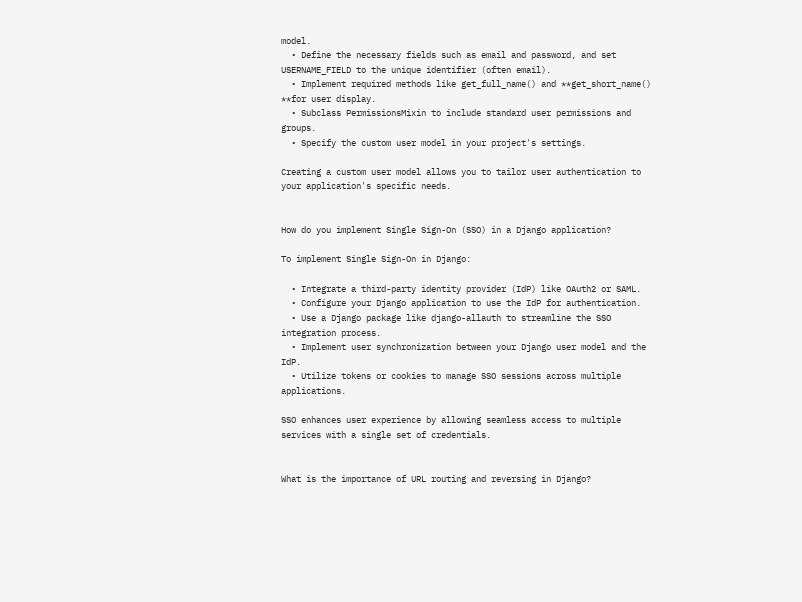model.
  • Define the necessary fields such as email and password, and set USERNAME_FIELD to the unique identifier (often email).
  • Implement required methods like get_full_name() and **get_short_name() **for user display.
  • Subclass PermissionsMixin to include standard user permissions and groups.
  • Specify the custom user model in your project's settings.

Creating a custom user model allows you to tailor user authentication to your application's specific needs.


How do you implement Single Sign-On (SSO) in a Django application?

To implement Single Sign-On in Django:

  • Integrate a third-party identity provider (IdP) like OAuth2 or SAML.
  • Configure your Django application to use the IdP for authentication.
  • Use a Django package like django-allauth to streamline the SSO integration process.
  • Implement user synchronization between your Django user model and the IdP.
  • Utilize tokens or cookies to manage SSO sessions across multiple applications.

SSO enhances user experience by allowing seamless access to multiple services with a single set of credentials.


What is the importance of URL routing and reversing in Django?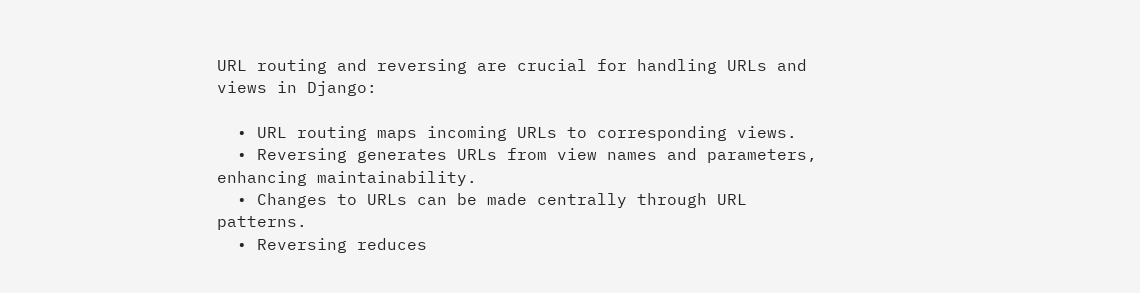URL routing and reversing are crucial for handling URLs and views in Django:

  • URL routing maps incoming URLs to corresponding views.
  • Reversing generates URLs from view names and parameters, enhancing maintainability.
  • Changes to URLs can be made centrally through URL patterns.
  • Reversing reduces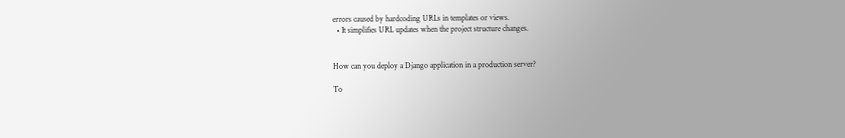errors caused by hardcoding URLs in templates or views.
  • It simplifies URL updates when the project structure changes.


How can you deploy a Django application in a production server?

To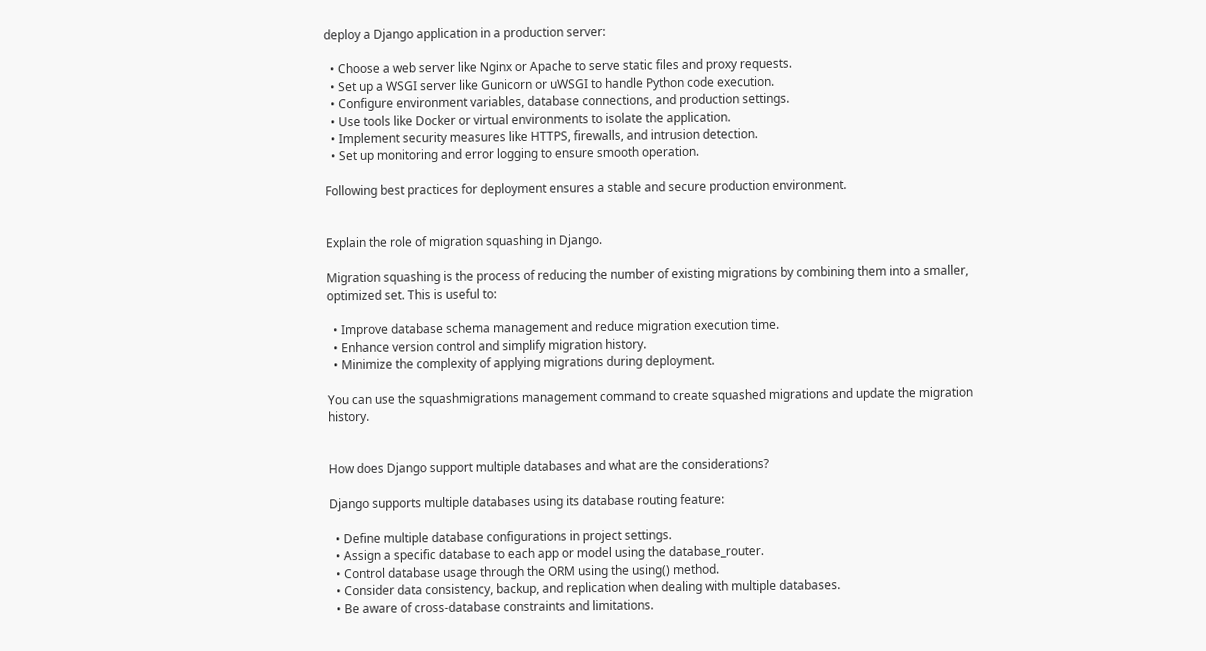deploy a Django application in a production server:

  • Choose a web server like Nginx or Apache to serve static files and proxy requests.
  • Set up a WSGI server like Gunicorn or uWSGI to handle Python code execution.
  • Configure environment variables, database connections, and production settings.
  • Use tools like Docker or virtual environments to isolate the application.
  • Implement security measures like HTTPS, firewalls, and intrusion detection.
  • Set up monitoring and error logging to ensure smooth operation.

Following best practices for deployment ensures a stable and secure production environment.


Explain the role of migration squashing in Django.

Migration squashing is the process of reducing the number of existing migrations by combining them into a smaller, optimized set. This is useful to:

  • Improve database schema management and reduce migration execution time.
  • Enhance version control and simplify migration history.
  • Minimize the complexity of applying migrations during deployment.

You can use the squashmigrations management command to create squashed migrations and update the migration history.


How does Django support multiple databases and what are the considerations?

Django supports multiple databases using its database routing feature:

  • Define multiple database configurations in project settings.
  • Assign a specific database to each app or model using the database_router.
  • Control database usage through the ORM using the using() method.
  • Consider data consistency, backup, and replication when dealing with multiple databases.
  • Be aware of cross-database constraints and limitations.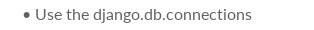• Use the django.db.connections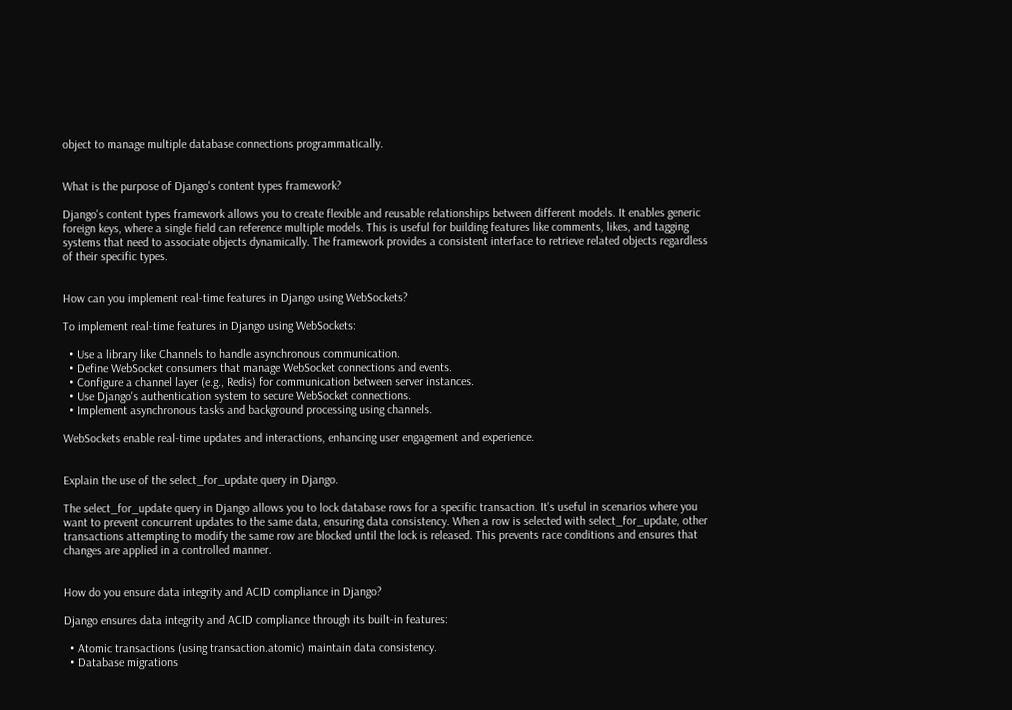object to manage multiple database connections programmatically.


What is the purpose of Django's content types framework?

Django's content types framework allows you to create flexible and reusable relationships between different models. It enables generic foreign keys, where a single field can reference multiple models. This is useful for building features like comments, likes, and tagging systems that need to associate objects dynamically. The framework provides a consistent interface to retrieve related objects regardless of their specific types.


How can you implement real-time features in Django using WebSockets?

To implement real-time features in Django using WebSockets:

  • Use a library like Channels to handle asynchronous communication.
  • Define WebSocket consumers that manage WebSocket connections and events.
  • Configure a channel layer (e.g., Redis) for communication between server instances.
  • Use Django's authentication system to secure WebSocket connections.
  • Implement asynchronous tasks and background processing using channels.

WebSockets enable real-time updates and interactions, enhancing user engagement and experience.


Explain the use of the select_for_update query in Django.

The select_for_update query in Django allows you to lock database rows for a specific transaction. It's useful in scenarios where you want to prevent concurrent updates to the same data, ensuring data consistency. When a row is selected with select_for_update, other transactions attempting to modify the same row are blocked until the lock is released. This prevents race conditions and ensures that changes are applied in a controlled manner.


How do you ensure data integrity and ACID compliance in Django?

Django ensures data integrity and ACID compliance through its built-in features:

  • Atomic transactions (using transaction.atomic) maintain data consistency.
  • Database migrations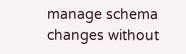manage schema changes without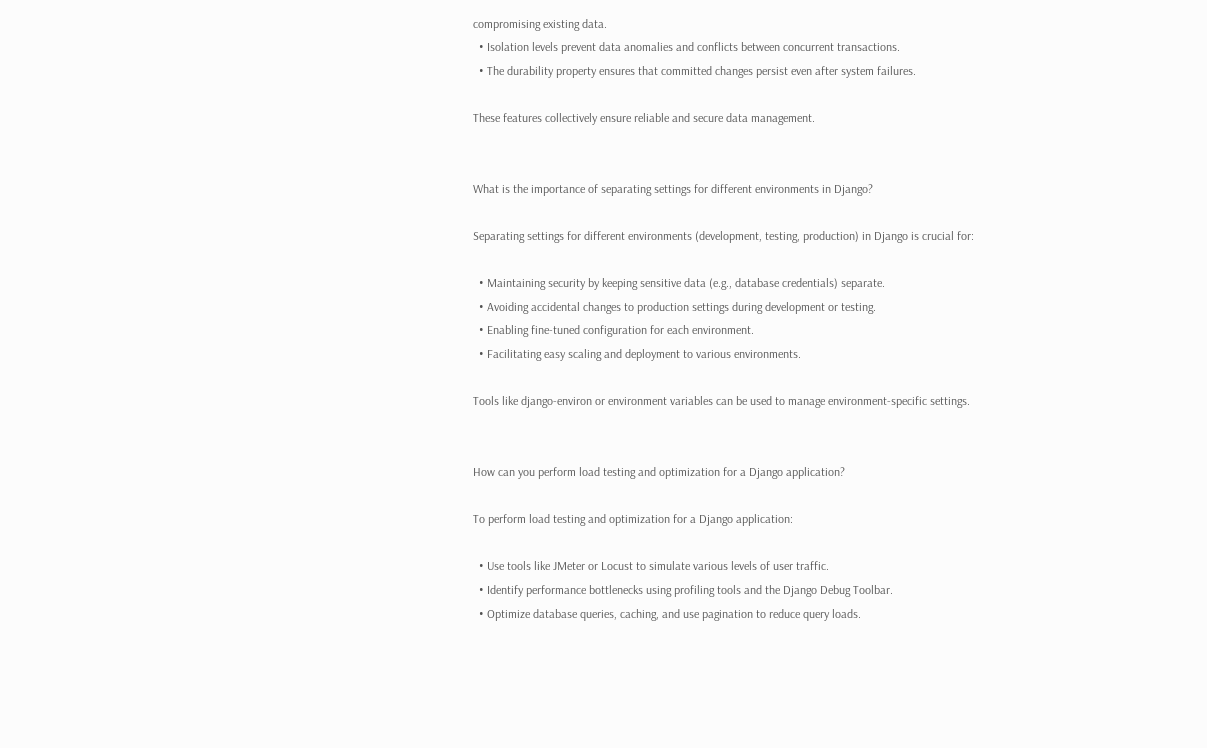compromising existing data.
  • Isolation levels prevent data anomalies and conflicts between concurrent transactions.
  • The durability property ensures that committed changes persist even after system failures.

These features collectively ensure reliable and secure data management.


What is the importance of separating settings for different environments in Django?

Separating settings for different environments (development, testing, production) in Django is crucial for:

  • Maintaining security by keeping sensitive data (e.g., database credentials) separate.
  • Avoiding accidental changes to production settings during development or testing.
  • Enabling fine-tuned configuration for each environment.
  • Facilitating easy scaling and deployment to various environments.

Tools like django-environ or environment variables can be used to manage environment-specific settings.


How can you perform load testing and optimization for a Django application?

To perform load testing and optimization for a Django application:

  • Use tools like JMeter or Locust to simulate various levels of user traffic.
  • Identify performance bottlenecks using profiling tools and the Django Debug Toolbar.
  • Optimize database queries, caching, and use pagination to reduce query loads.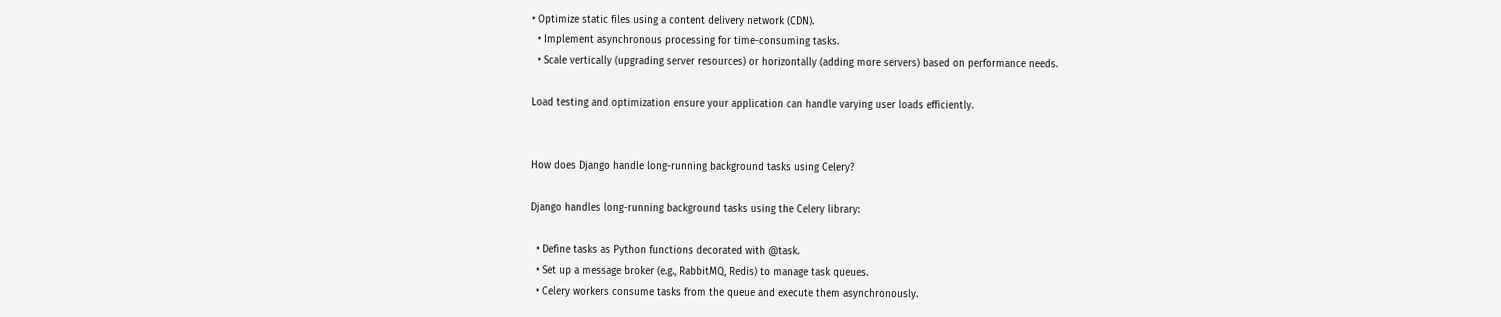• Optimize static files using a content delivery network (CDN).
  • Implement asynchronous processing for time-consuming tasks.
  • Scale vertically (upgrading server resources) or horizontally (adding more servers) based on performance needs.

Load testing and optimization ensure your application can handle varying user loads efficiently.


How does Django handle long-running background tasks using Celery?

Django handles long-running background tasks using the Celery library:

  • Define tasks as Python functions decorated with @task.
  • Set up a message broker (e.g., RabbitMQ, Redis) to manage task queues.
  • Celery workers consume tasks from the queue and execute them asynchronously.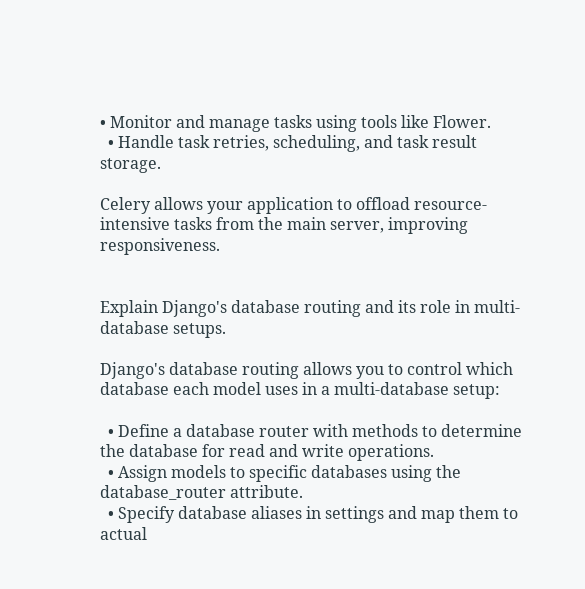• Monitor and manage tasks using tools like Flower.
  • Handle task retries, scheduling, and task result storage.

Celery allows your application to offload resource-intensive tasks from the main server, improving responsiveness.


Explain Django's database routing and its role in multi-database setups.

Django's database routing allows you to control which database each model uses in a multi-database setup:

  • Define a database router with methods to determine the database for read and write operations.
  • Assign models to specific databases using the database_router attribute.
  • Specify database aliases in settings and map them to actual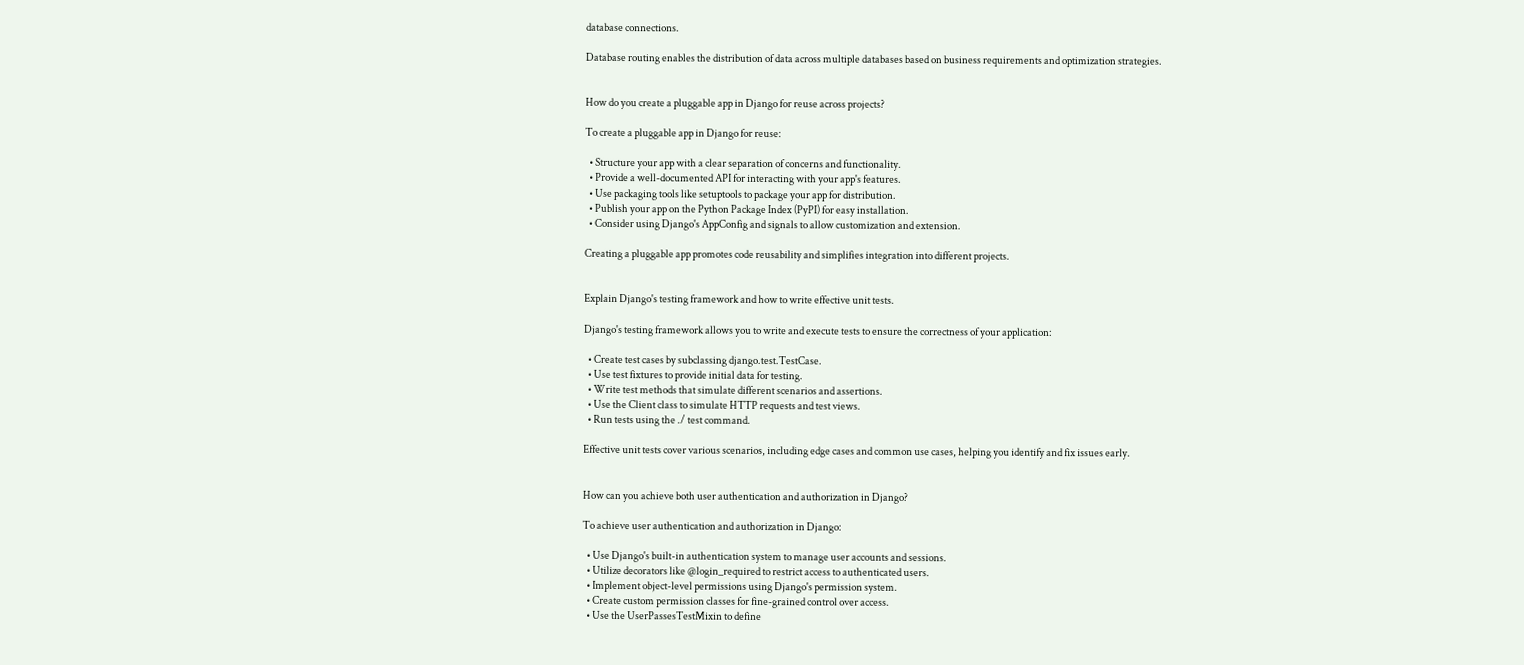database connections.

Database routing enables the distribution of data across multiple databases based on business requirements and optimization strategies.


How do you create a pluggable app in Django for reuse across projects?

To create a pluggable app in Django for reuse:

  • Structure your app with a clear separation of concerns and functionality.
  • Provide a well-documented API for interacting with your app's features.
  • Use packaging tools like setuptools to package your app for distribution.
  • Publish your app on the Python Package Index (PyPI) for easy installation.
  • Consider using Django's AppConfig and signals to allow customization and extension.

Creating a pluggable app promotes code reusability and simplifies integration into different projects.


Explain Django's testing framework and how to write effective unit tests.

Django's testing framework allows you to write and execute tests to ensure the correctness of your application:

  • Create test cases by subclassing django.test.TestCase.
  • Use test fixtures to provide initial data for testing.
  • Write test methods that simulate different scenarios and assertions.
  • Use the Client class to simulate HTTP requests and test views.
  • Run tests using the ./ test command.

Effective unit tests cover various scenarios, including edge cases and common use cases, helping you identify and fix issues early.


How can you achieve both user authentication and authorization in Django?

To achieve user authentication and authorization in Django:

  • Use Django's built-in authentication system to manage user accounts and sessions.
  • Utilize decorators like @login_required to restrict access to authenticated users.
  • Implement object-level permissions using Django's permission system.
  • Create custom permission classes for fine-grained control over access.
  • Use the UserPassesTestMixin to define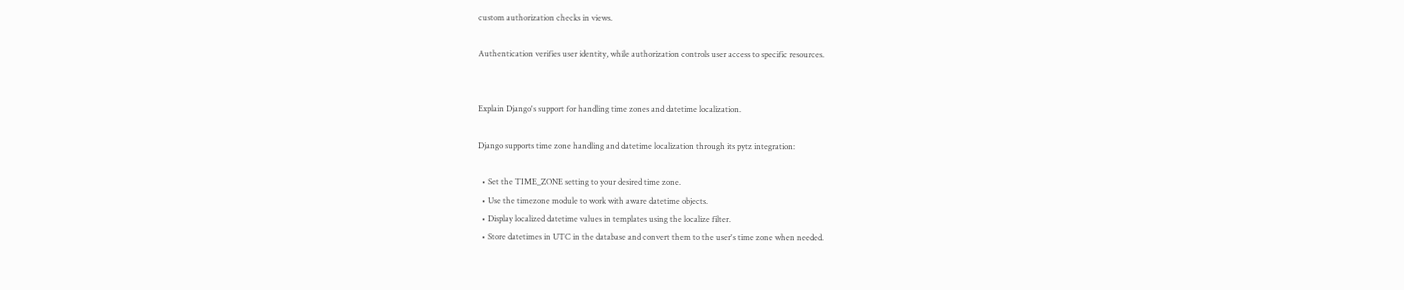custom authorization checks in views.

Authentication verifies user identity, while authorization controls user access to specific resources.


Explain Django's support for handling time zones and datetime localization.

Django supports time zone handling and datetime localization through its pytz integration:

  • Set the TIME_ZONE setting to your desired time zone.
  • Use the timezone module to work with aware datetime objects.
  • Display localized datetime values in templates using the localize filter.
  • Store datetimes in UTC in the database and convert them to the user's time zone when needed.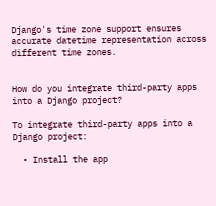Django's time zone support ensures accurate datetime representation across different time zones.


How do you integrate third-party apps into a Django project?

To integrate third-party apps into a Django project:

  • Install the app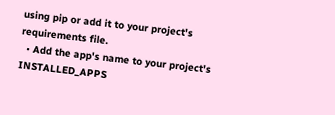using pip or add it to your project's requirements file.
  • Add the app's name to your project's INSTALLED_APPS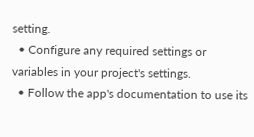setting.
  • Configure any required settings or variables in your project's settings.
  • Follow the app's documentation to use its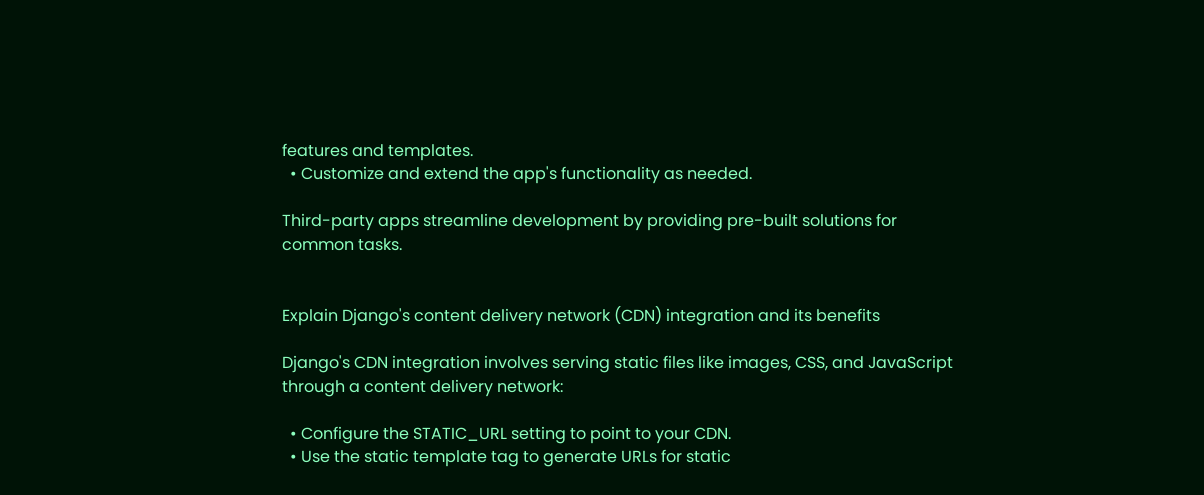features and templates.
  • Customize and extend the app's functionality as needed.

Third-party apps streamline development by providing pre-built solutions for common tasks.


Explain Django's content delivery network (CDN) integration and its benefits

Django's CDN integration involves serving static files like images, CSS, and JavaScript through a content delivery network:

  • Configure the STATIC_URL setting to point to your CDN.
  • Use the static template tag to generate URLs for static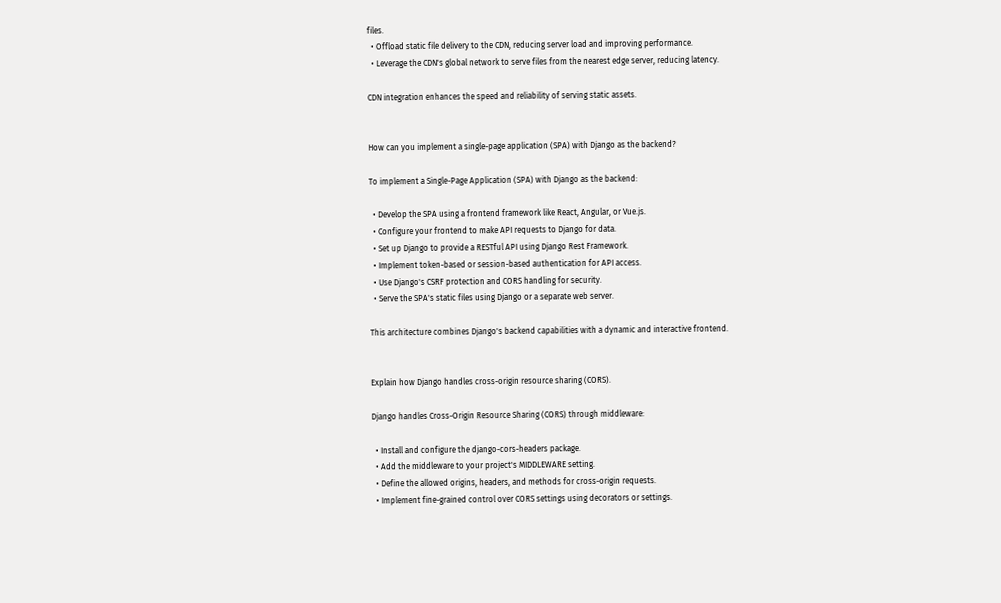files.
  • Offload static file delivery to the CDN, reducing server load and improving performance.
  • Leverage the CDN's global network to serve files from the nearest edge server, reducing latency.

CDN integration enhances the speed and reliability of serving static assets.


How can you implement a single-page application (SPA) with Django as the backend?

To implement a Single-Page Application (SPA) with Django as the backend:

  • Develop the SPA using a frontend framework like React, Angular, or Vue.js.
  • Configure your frontend to make API requests to Django for data.
  • Set up Django to provide a RESTful API using Django Rest Framework.
  • Implement token-based or session-based authentication for API access.
  • Use Django's CSRF protection and CORS handling for security.
  • Serve the SPA's static files using Django or a separate web server.

This architecture combines Django's backend capabilities with a dynamic and interactive frontend.


Explain how Django handles cross-origin resource sharing (CORS).

Django handles Cross-Origin Resource Sharing (CORS) through middleware:

  • Install and configure the django-cors-headers package.
  • Add the middleware to your project's MIDDLEWARE setting.
  • Define the allowed origins, headers, and methods for cross-origin requests.
  • Implement fine-grained control over CORS settings using decorators or settings.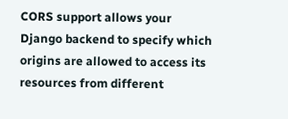CORS support allows your Django backend to specify which origins are allowed to access its resources from different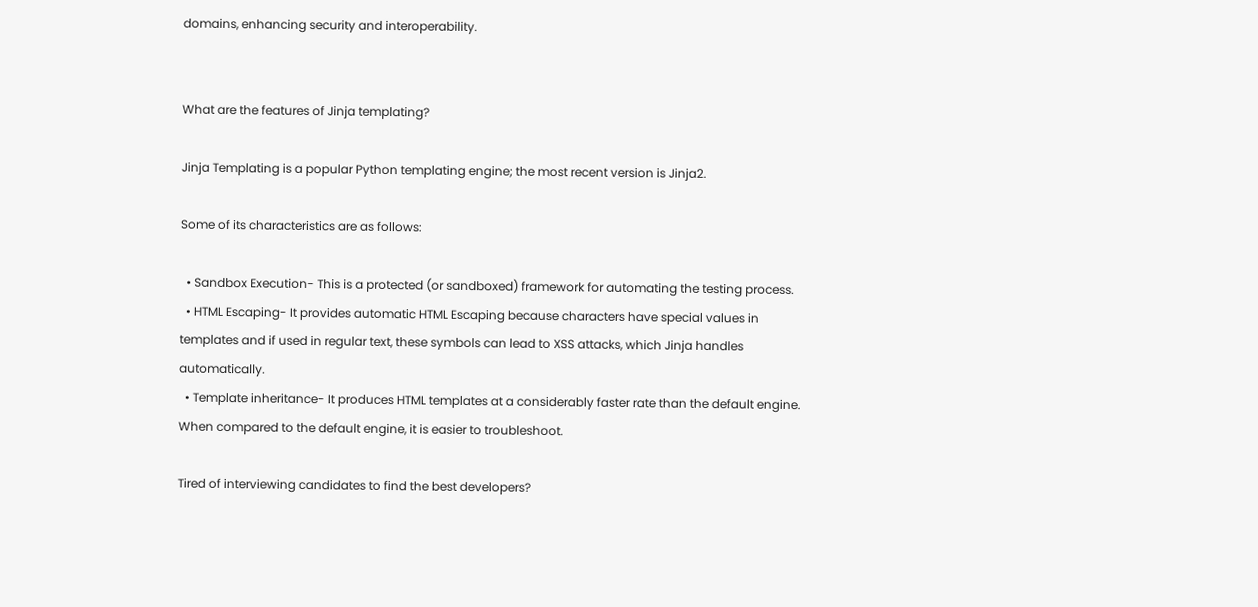domains, enhancing security and interoperability.


What are the features of Jinja templating?

Jinja Templating is a popular Python templating engine; the most recent version is Jinja2.

Some of its characteristics are as follows:

  • Sandbox Execution- This is a protected (or sandboxed) framework for automating the testing process.
  • HTML Escaping- It provides automatic HTML Escaping because characters have special values in templates and if used in regular text, these symbols can lead to XSS attacks, which Jinja handles automatically.
  • Template inheritance- It produces HTML templates at a considerably faster rate than the default engine. When compared to the default engine, it is easier to troubleshoot.

Tired of interviewing candidates to find the best developers?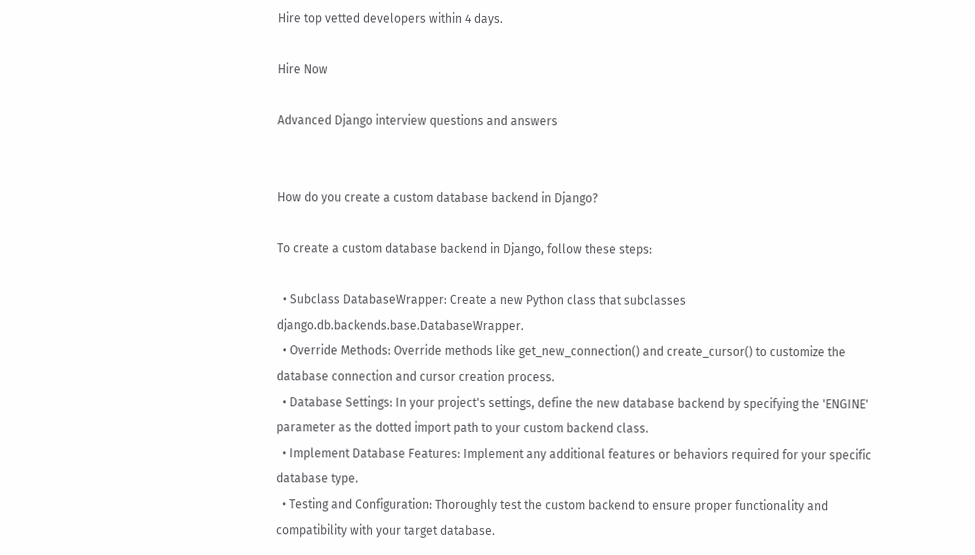Hire top vetted developers within 4 days.

Hire Now

Advanced Django interview questions and answers


How do you create a custom database backend in Django?

To create a custom database backend in Django, follow these steps:

  • Subclass DatabaseWrapper: Create a new Python class that subclasses django.db.backends.base.DatabaseWrapper.
  • Override Methods: Override methods like get_new_connection() and create_cursor() to customize the database connection and cursor creation process.
  • Database Settings: In your project's settings, define the new database backend by specifying the 'ENGINE' parameter as the dotted import path to your custom backend class.
  • Implement Database Features: Implement any additional features or behaviors required for your specific database type.
  • Testing and Configuration: Thoroughly test the custom backend to ensure proper functionality and compatibility with your target database.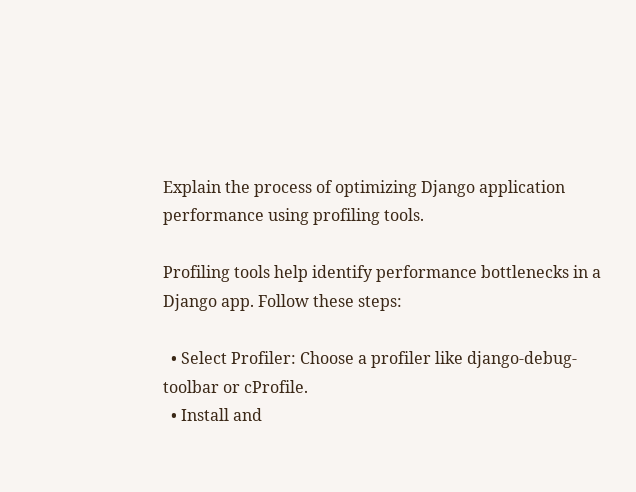Explain the process of optimizing Django application performance using profiling tools.

Profiling tools help identify performance bottlenecks in a Django app. Follow these steps:

  • Select Profiler: Choose a profiler like django-debug-toolbar or cProfile.
  • Install and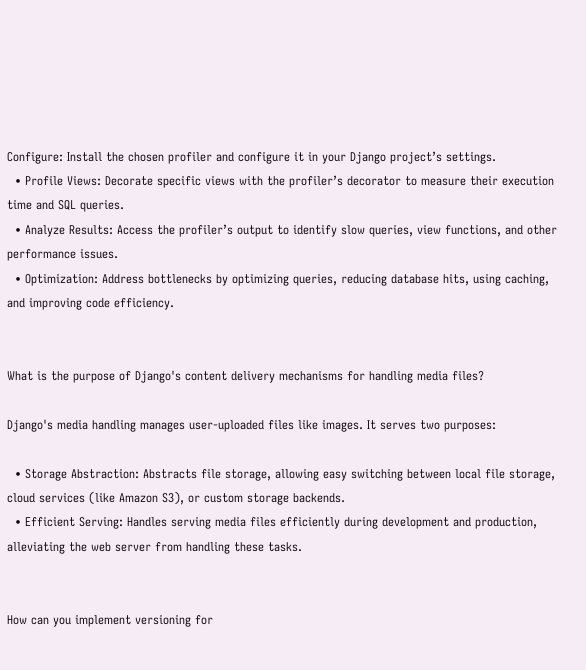Configure: Install the chosen profiler and configure it in your Django project’s settings.
  • Profile Views: Decorate specific views with the profiler’s decorator to measure their execution time and SQL queries.
  • Analyze Results: Access the profiler’s output to identify slow queries, view functions, and other performance issues.
  • Optimization: Address bottlenecks by optimizing queries, reducing database hits, using caching, and improving code efficiency.


What is the purpose of Django's content delivery mechanisms for handling media files?

Django's media handling manages user-uploaded files like images. It serves two purposes:

  • Storage Abstraction: Abstracts file storage, allowing easy switching between local file storage, cloud services (like Amazon S3), or custom storage backends.
  • Efficient Serving: Handles serving media files efficiently during development and production, alleviating the web server from handling these tasks.


How can you implement versioning for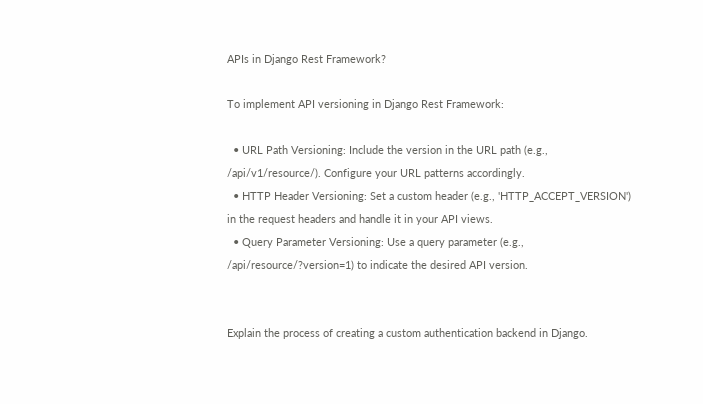APIs in Django Rest Framework?

To implement API versioning in Django Rest Framework:

  • URL Path Versioning: Include the version in the URL path (e.g., /api/v1/resource/). Configure your URL patterns accordingly.
  • HTTP Header Versioning: Set a custom header (e.g., 'HTTP_ACCEPT_VERSION') in the request headers and handle it in your API views.
  • Query Parameter Versioning: Use a query parameter (e.g., /api/resource/?version=1) to indicate the desired API version.


Explain the process of creating a custom authentication backend in Django.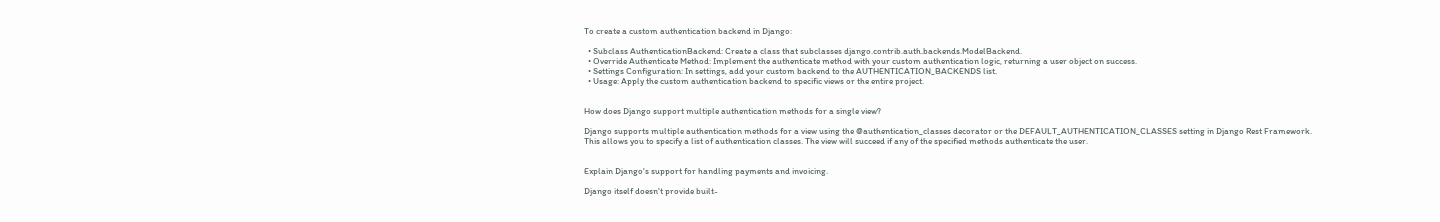To create a custom authentication backend in Django:

  • Subclass AuthenticationBackend: Create a class that subclasses django.contrib.auth.backends.ModelBackend.
  • Override Authenticate Method: Implement the authenticate method with your custom authentication logic, returning a user object on success.
  • Settings Configuration: In settings, add your custom backend to the AUTHENTICATION_BACKENDS list.
  • Usage: Apply the custom authentication backend to specific views or the entire project.


How does Django support multiple authentication methods for a single view?

Django supports multiple authentication methods for a view using the @authentication_classes decorator or the DEFAULT_AUTHENTICATION_CLASSES setting in Django Rest Framework. This allows you to specify a list of authentication classes. The view will succeed if any of the specified methods authenticate the user.


Explain Django's support for handling payments and invoicing.

Django itself doesn't provide built-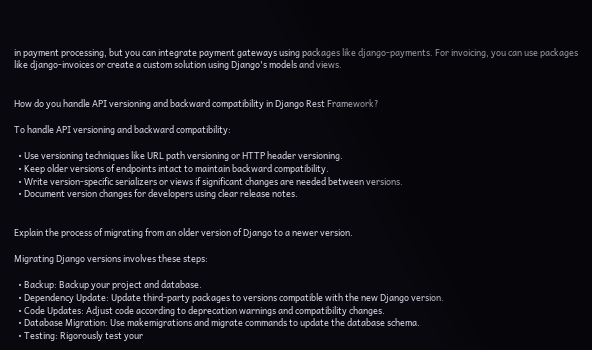in payment processing, but you can integrate payment gateways using packages like django-payments. For invoicing, you can use packages like django-invoices or create a custom solution using Django's models and views.


How do you handle API versioning and backward compatibility in Django Rest Framework?

To handle API versioning and backward compatibility:

  • Use versioning techniques like URL path versioning or HTTP header versioning.
  • Keep older versions of endpoints intact to maintain backward compatibility.
  • Write version-specific serializers or views if significant changes are needed between versions.
  • Document version changes for developers using clear release notes.


Explain the process of migrating from an older version of Django to a newer version.

Migrating Django versions involves these steps:

  • Backup: Backup your project and database.
  • Dependency Update: Update third-party packages to versions compatible with the new Django version.
  • Code Updates: Adjust code according to deprecation warnings and compatibility changes.
  • Database Migration: Use makemigrations and migrate commands to update the database schema.
  • Testing: Rigorously test your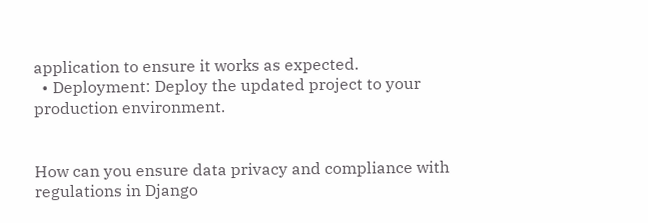application to ensure it works as expected.
  • Deployment: Deploy the updated project to your production environment.


How can you ensure data privacy and compliance with regulations in Django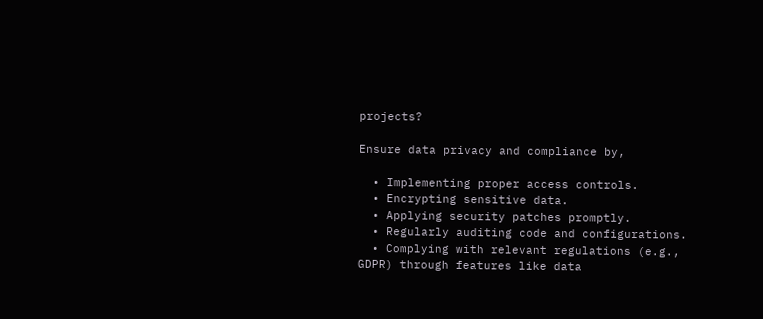projects?

Ensure data privacy and compliance by,

  • Implementing proper access controls.
  • Encrypting sensitive data.
  • Applying security patches promptly.
  • Regularly auditing code and configurations.
  • Complying with relevant regulations (e.g., GDPR) through features like data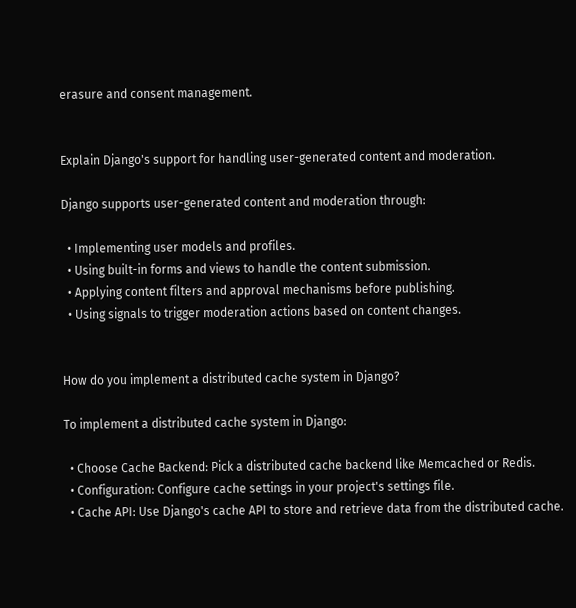erasure and consent management.


Explain Django's support for handling user-generated content and moderation.

Django supports user-generated content and moderation through:

  • Implementing user models and profiles.
  • Using built-in forms and views to handle the content submission.
  • Applying content filters and approval mechanisms before publishing.
  • Using signals to trigger moderation actions based on content changes.


How do you implement a distributed cache system in Django?

To implement a distributed cache system in Django:

  • Choose Cache Backend: Pick a distributed cache backend like Memcached or Redis.
  • Configuration: Configure cache settings in your project's settings file.
  • Cache API: Use Django's cache API to store and retrieve data from the distributed cache.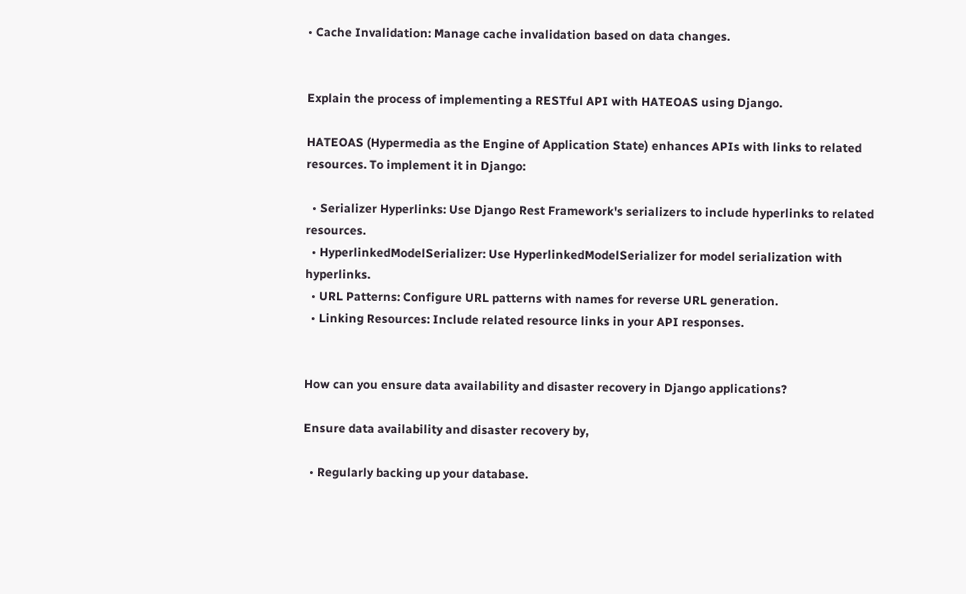• Cache Invalidation: Manage cache invalidation based on data changes.


Explain the process of implementing a RESTful API with HATEOAS using Django.

HATEOAS (Hypermedia as the Engine of Application State) enhances APIs with links to related resources. To implement it in Django:

  • Serializer Hyperlinks: Use Django Rest Framework's serializers to include hyperlinks to related resources.
  • HyperlinkedModelSerializer: Use HyperlinkedModelSerializer for model serialization with hyperlinks.
  • URL Patterns: Configure URL patterns with names for reverse URL generation.
  • Linking Resources: Include related resource links in your API responses.


How can you ensure data availability and disaster recovery in Django applications?

Ensure data availability and disaster recovery by,

  • Regularly backing up your database.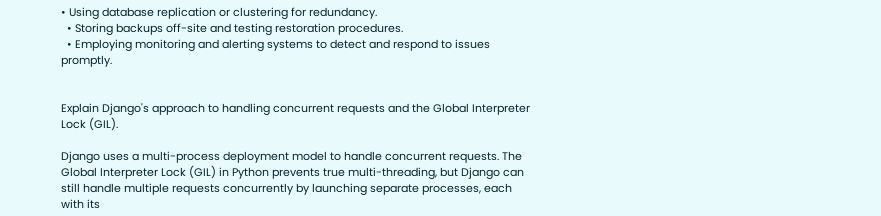• Using database replication or clustering for redundancy.
  • Storing backups off-site and testing restoration procedures.
  • Employing monitoring and alerting systems to detect and respond to issues promptly.


Explain Django's approach to handling concurrent requests and the Global Interpreter Lock (GIL).

Django uses a multi-process deployment model to handle concurrent requests. The Global Interpreter Lock (GIL) in Python prevents true multi-threading, but Django can still handle multiple requests concurrently by launching separate processes, each with its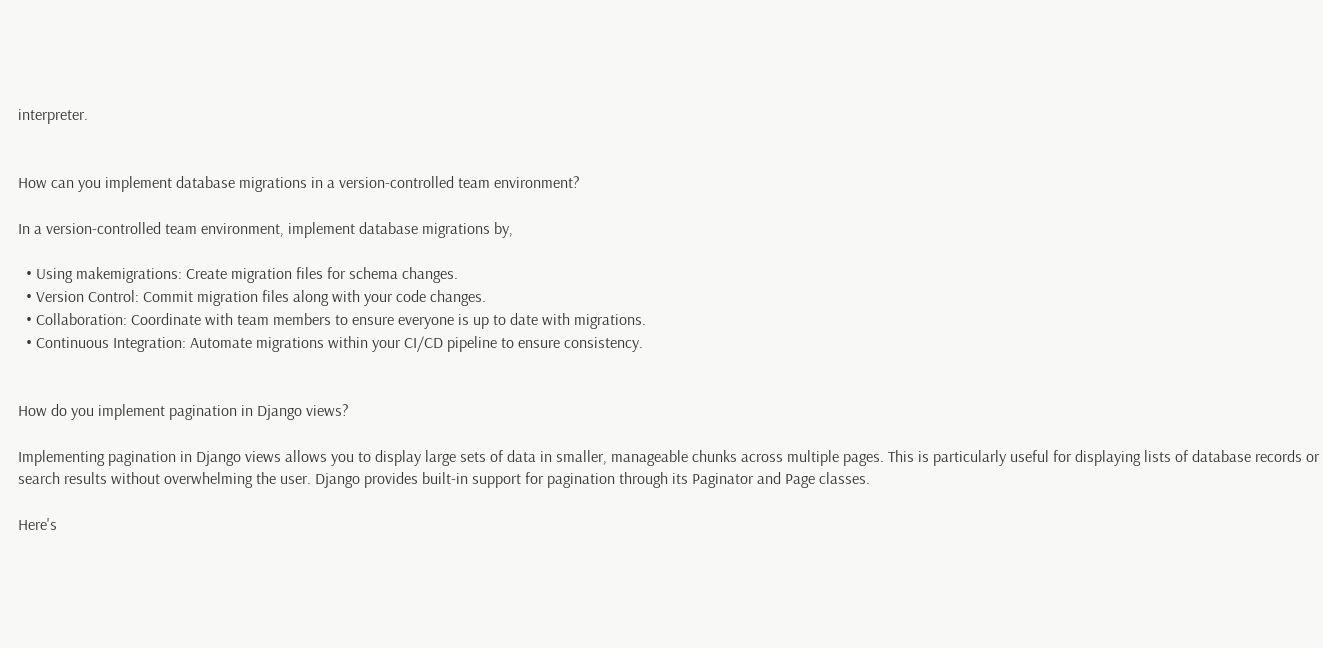interpreter.


How can you implement database migrations in a version-controlled team environment?

In a version-controlled team environment, implement database migrations by,

  • Using makemigrations: Create migration files for schema changes.
  • Version Control: Commit migration files along with your code changes.
  • Collaboration: Coordinate with team members to ensure everyone is up to date with migrations.
  • Continuous Integration: Automate migrations within your CI/CD pipeline to ensure consistency.


How do you implement pagination in Django views?

Implementing pagination in Django views allows you to display large sets of data in smaller, manageable chunks across multiple pages. This is particularly useful for displaying lists of database records or search results without overwhelming the user. Django provides built-in support for pagination through its Paginator and Page classes.

Here's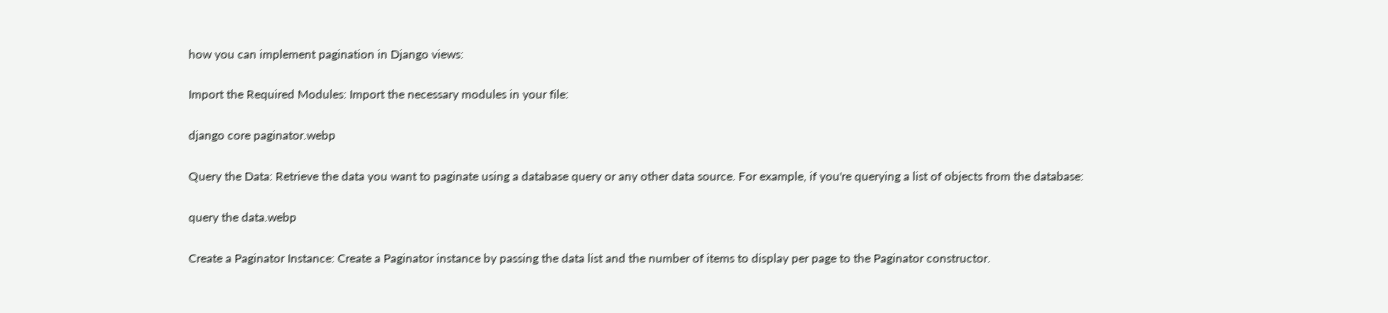how you can implement pagination in Django views:

Import the Required Modules: Import the necessary modules in your file:

django core paginator.webp

Query the Data: Retrieve the data you want to paginate using a database query or any other data source. For example, if you're querying a list of objects from the database:

query the data.webp

Create a Paginator Instance: Create a Paginator instance by passing the data list and the number of items to display per page to the Paginator constructor.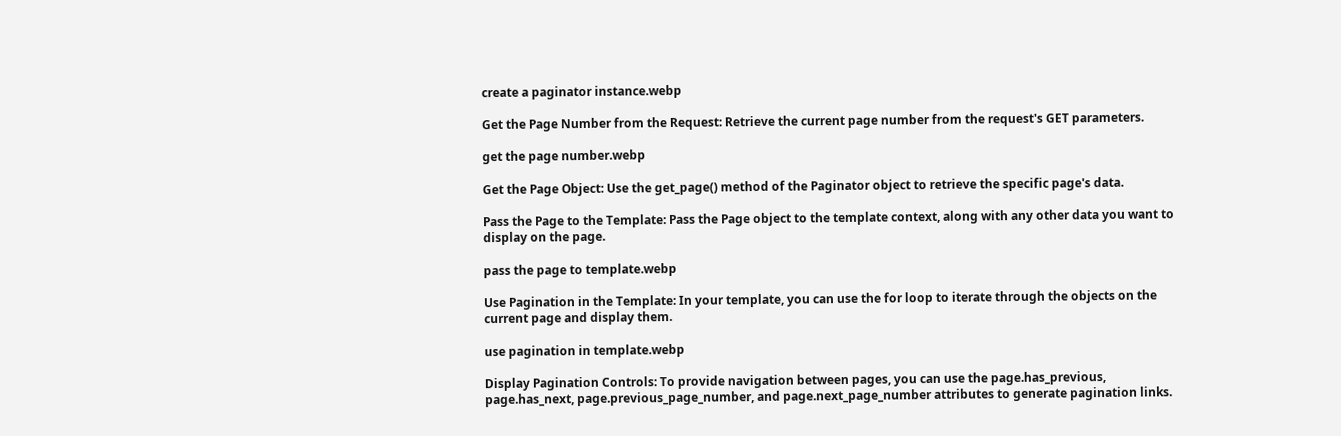create a paginator instance.webp

Get the Page Number from the Request: Retrieve the current page number from the request's GET parameters.

get the page number.webp

Get the Page Object: Use the get_page() method of the Paginator object to retrieve the specific page's data.

Pass the Page to the Template: Pass the Page object to the template context, along with any other data you want to display on the page.

pass the page to template.webp

Use Pagination in the Template: In your template, you can use the for loop to iterate through the objects on the current page and display them.

use pagination in template.webp

Display Pagination Controls: To provide navigation between pages, you can use the page.has_previous, page.has_next, page.previous_page_number, and page.next_page_number attributes to generate pagination links.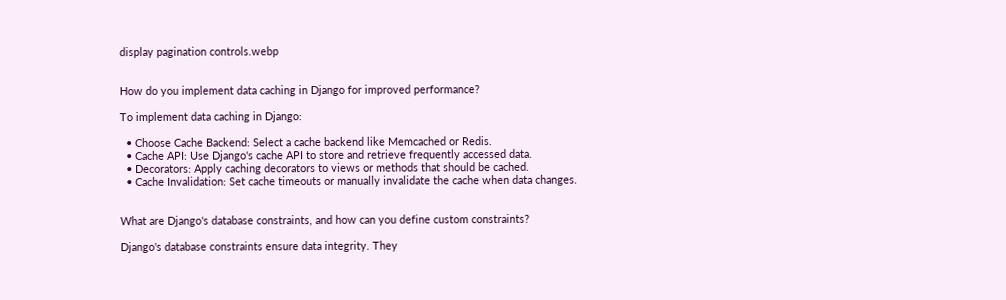display pagination controls.webp


How do you implement data caching in Django for improved performance?

To implement data caching in Django:

  • Choose Cache Backend: Select a cache backend like Memcached or Redis.
  • Cache API: Use Django's cache API to store and retrieve frequently accessed data.
  • Decorators: Apply caching decorators to views or methods that should be cached.
  • Cache Invalidation: Set cache timeouts or manually invalidate the cache when data changes.


What are Django's database constraints, and how can you define custom constraints?

Django's database constraints ensure data integrity. They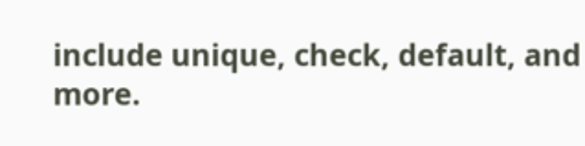include unique, check, default, and more.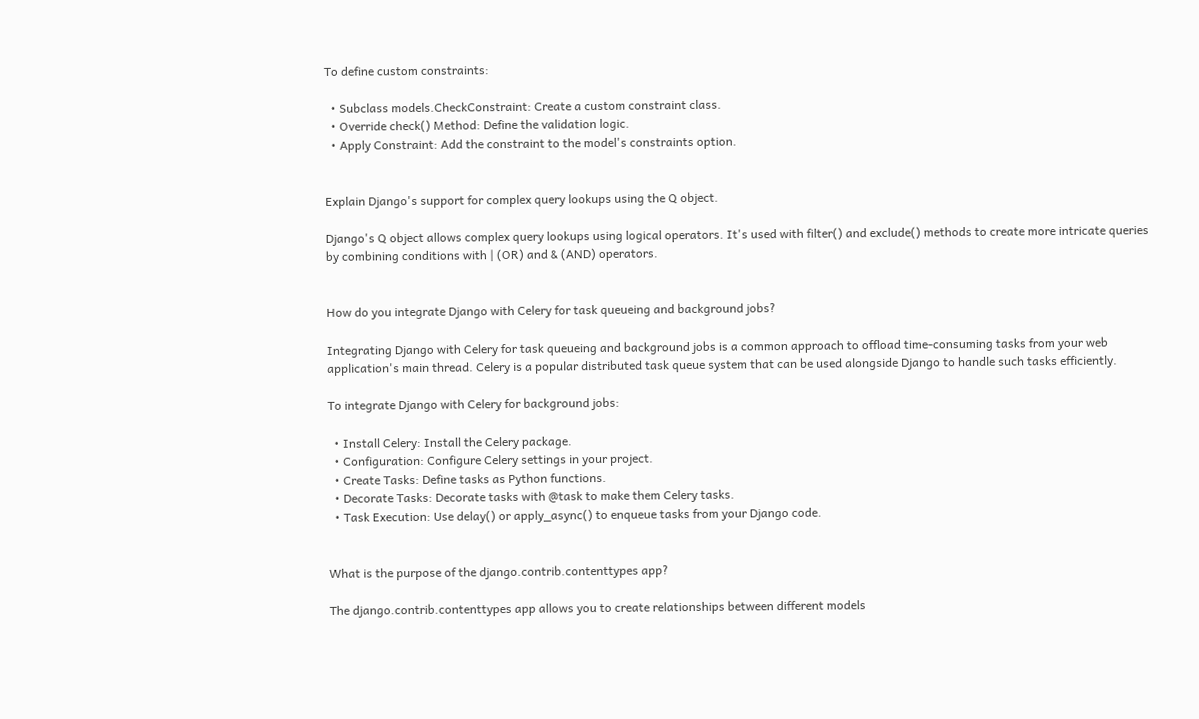To define custom constraints:

  • Subclass models.CheckConstraint: Create a custom constraint class.
  • Override check() Method: Define the validation logic.
  • Apply Constraint: Add the constraint to the model's constraints option.


Explain Django's support for complex query lookups using the Q object.

Django's Q object allows complex query lookups using logical operators. It's used with filter() and exclude() methods to create more intricate queries by combining conditions with | (OR) and & (AND) operators.


How do you integrate Django with Celery for task queueing and background jobs?

Integrating Django with Celery for task queueing and background jobs is a common approach to offload time-consuming tasks from your web application's main thread. Celery is a popular distributed task queue system that can be used alongside Django to handle such tasks efficiently.

To integrate Django with Celery for background jobs:

  • Install Celery: Install the Celery package.
  • Configuration: Configure Celery settings in your project.
  • Create Tasks: Define tasks as Python functions.
  • Decorate Tasks: Decorate tasks with @task to make them Celery tasks.
  • Task Execution: Use delay() or apply_async() to enqueue tasks from your Django code.


What is the purpose of the django.contrib.contenttypes app?

The django.contrib.contenttypes app allows you to create relationships between different models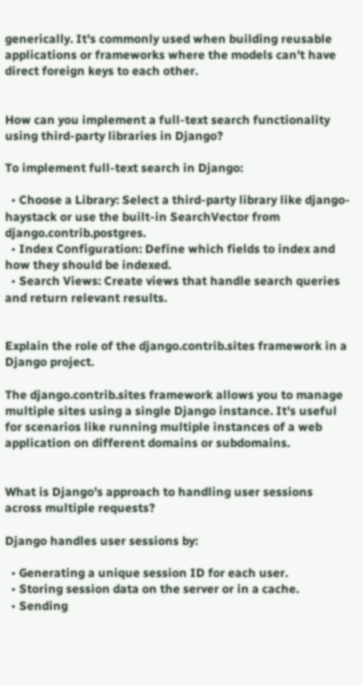generically. It's commonly used when building reusable applications or frameworks where the models can't have direct foreign keys to each other.


How can you implement a full-text search functionality using third-party libraries in Django?

To implement full-text search in Django:

  • Choose a Library: Select a third-party library like django-haystack or use the built-in SearchVector from django.contrib.postgres.
  • Index Configuration: Define which fields to index and how they should be indexed.
  • Search Views: Create views that handle search queries and return relevant results.


Explain the role of the django.contrib.sites framework in a Django project.

The django.contrib.sites framework allows you to manage multiple sites using a single Django instance. It's useful for scenarios like running multiple instances of a web application on different domains or subdomains.


What is Django's approach to handling user sessions across multiple requests?

Django handles user sessions by:

  • Generating a unique session ID for each user.
  • Storing session data on the server or in a cache.
  • Sending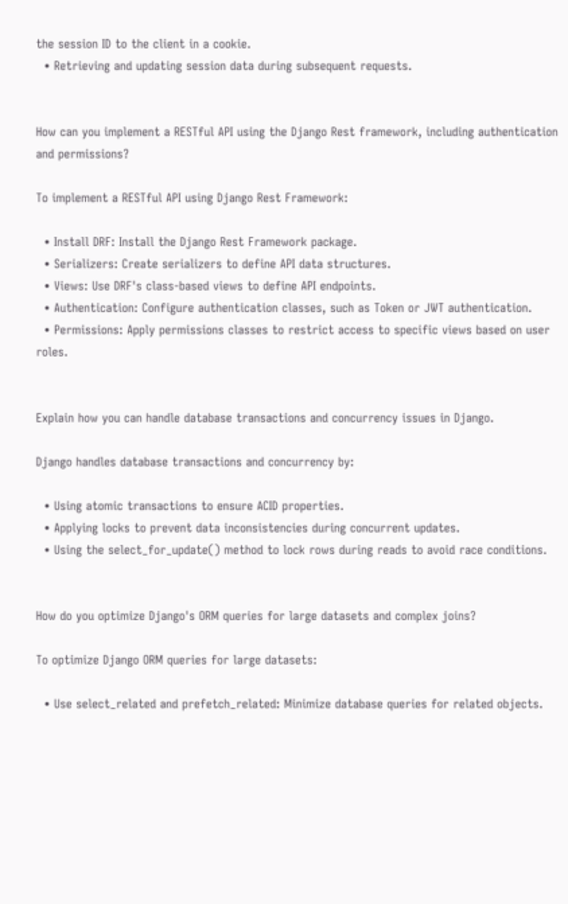the session ID to the client in a cookie.
  • Retrieving and updating session data during subsequent requests.


How can you implement a RESTful API using the Django Rest framework, including authentication and permissions?

To implement a RESTful API using Django Rest Framework:

  • Install DRF: Install the Django Rest Framework package.
  • Serializers: Create serializers to define API data structures.
  • Views: Use DRF's class-based views to define API endpoints.
  • Authentication: Configure authentication classes, such as Token or JWT authentication.
  • Permissions: Apply permissions classes to restrict access to specific views based on user roles.


Explain how you can handle database transactions and concurrency issues in Django.

Django handles database transactions and concurrency by:

  • Using atomic transactions to ensure ACID properties.
  • Applying locks to prevent data inconsistencies during concurrent updates.
  • Using the select_for_update() method to lock rows during reads to avoid race conditions.


How do you optimize Django's ORM queries for large datasets and complex joins?

To optimize Django ORM queries for large datasets:

  • Use select_related and prefetch_related: Minimize database queries for related objects.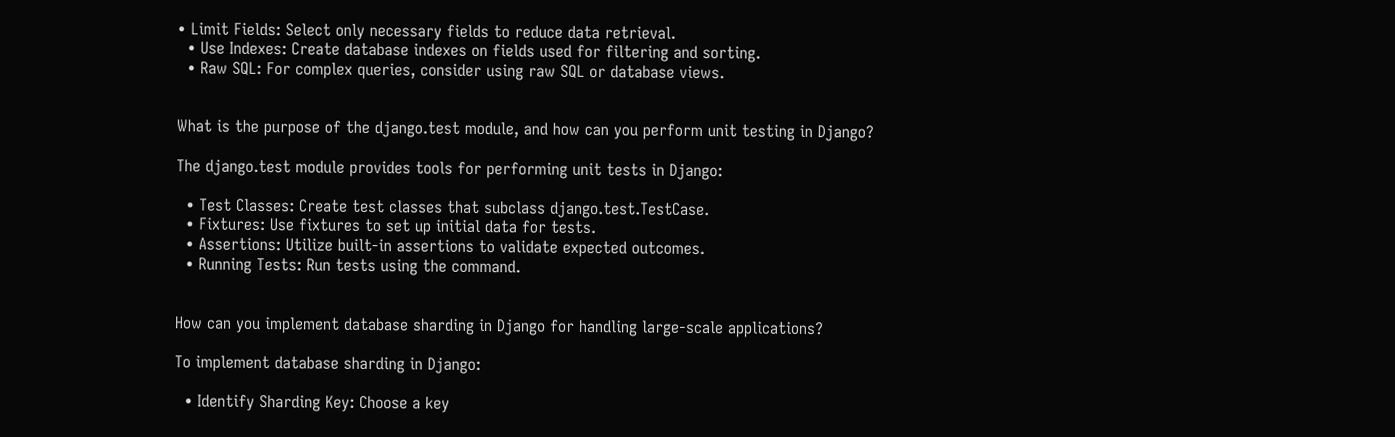• Limit Fields: Select only necessary fields to reduce data retrieval.
  • Use Indexes: Create database indexes on fields used for filtering and sorting.
  • Raw SQL: For complex queries, consider using raw SQL or database views.


What is the purpose of the django.test module, and how can you perform unit testing in Django?

The django.test module provides tools for performing unit tests in Django:

  • Test Classes: Create test classes that subclass django.test.TestCase.
  • Fixtures: Use fixtures to set up initial data for tests.
  • Assertions: Utilize built-in assertions to validate expected outcomes.
  • Running Tests: Run tests using the command.


How can you implement database sharding in Django for handling large-scale applications?

To implement database sharding in Django:

  • Identify Sharding Key: Choose a key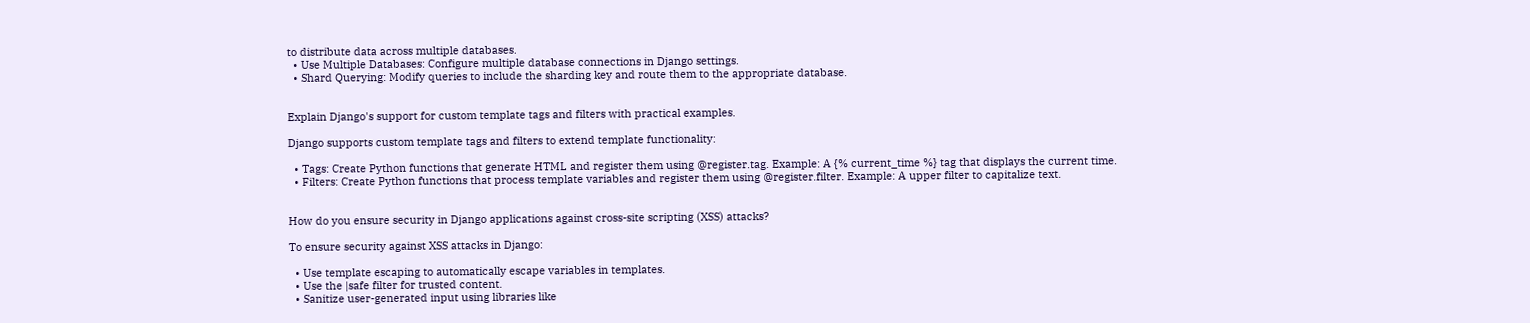to distribute data across multiple databases.
  • Use Multiple Databases: Configure multiple database connections in Django settings.
  • Shard Querying: Modify queries to include the sharding key and route them to the appropriate database.


Explain Django's support for custom template tags and filters with practical examples.

Django supports custom template tags and filters to extend template functionality:

  • Tags: Create Python functions that generate HTML and register them using @register.tag. Example: A {% current_time %} tag that displays the current time.
  • Filters: Create Python functions that process template variables and register them using @register.filter. Example: A upper filter to capitalize text.


How do you ensure security in Django applications against cross-site scripting (XSS) attacks?

To ensure security against XSS attacks in Django:

  • Use template escaping to automatically escape variables in templates.
  • Use the |safe filter for trusted content.
  • Sanitize user-generated input using libraries like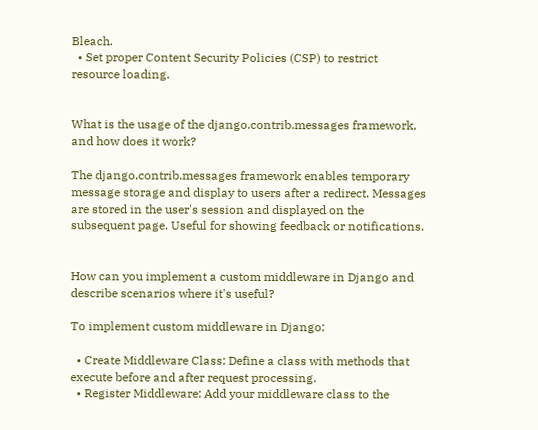Bleach.
  • Set proper Content Security Policies (CSP) to restrict resource loading.


What is the usage of the django.contrib.messages framework, and how does it work?

The django.contrib.messages framework enables temporary message storage and display to users after a redirect. Messages are stored in the user's session and displayed on the subsequent page. Useful for showing feedback or notifications.


How can you implement a custom middleware in Django and describe scenarios where it's useful?

To implement custom middleware in Django:

  • Create Middleware Class: Define a class with methods that execute before and after request processing.
  • Register Middleware: Add your middleware class to the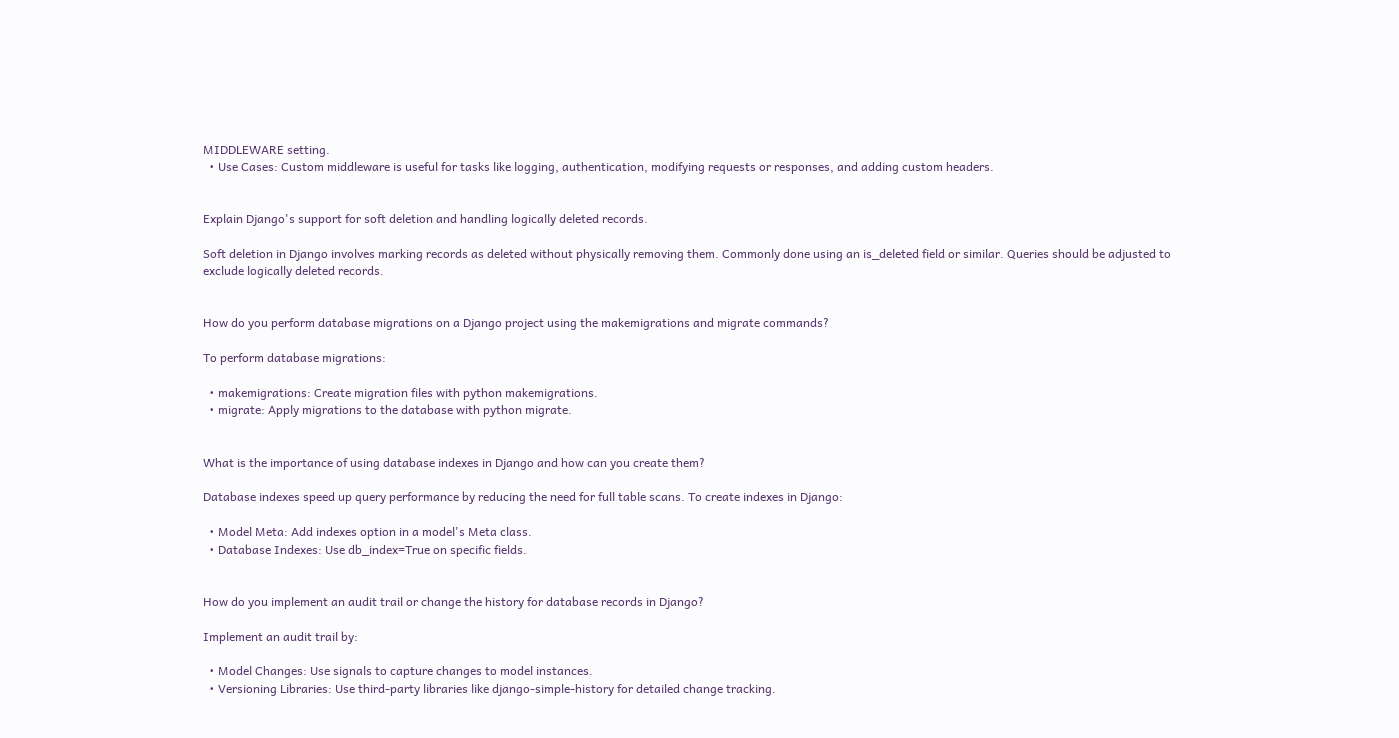MIDDLEWARE setting.
  • Use Cases: Custom middleware is useful for tasks like logging, authentication, modifying requests or responses, and adding custom headers.


Explain Django's support for soft deletion and handling logically deleted records.

Soft deletion in Django involves marking records as deleted without physically removing them. Commonly done using an is_deleted field or similar. Queries should be adjusted to exclude logically deleted records.


How do you perform database migrations on a Django project using the makemigrations and migrate commands?

To perform database migrations:

  • makemigrations: Create migration files with python makemigrations.
  • migrate: Apply migrations to the database with python migrate.


What is the importance of using database indexes in Django and how can you create them?

Database indexes speed up query performance by reducing the need for full table scans. To create indexes in Django:

  • Model Meta: Add indexes option in a model's Meta class.
  • Database Indexes: Use db_index=True on specific fields.


How do you implement an audit trail or change the history for database records in Django?

Implement an audit trail by:

  • Model Changes: Use signals to capture changes to model instances.
  • Versioning Libraries: Use third-party libraries like django-simple-history for detailed change tracking.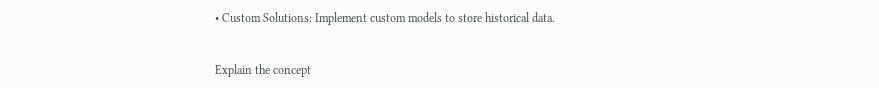• Custom Solutions: Implement custom models to store historical data.


Explain the concept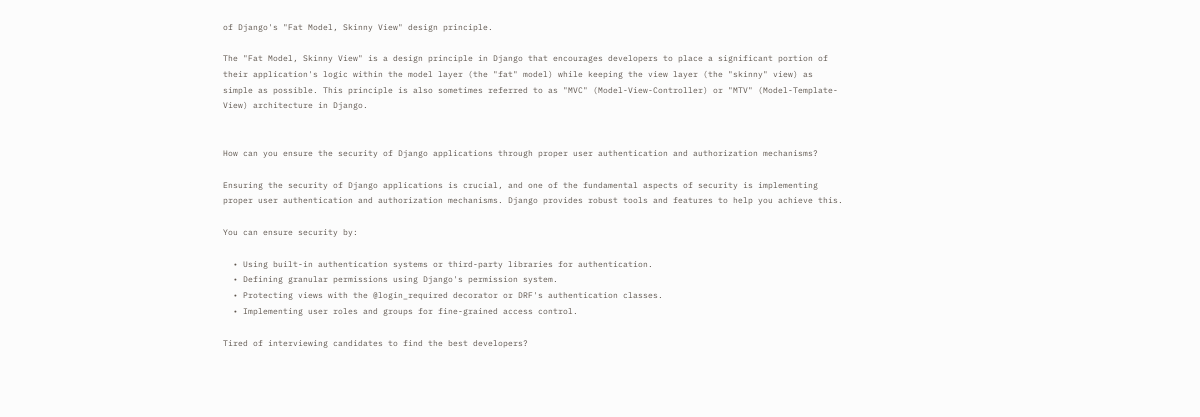of Django's "Fat Model, Skinny View" design principle.

The "Fat Model, Skinny View" is a design principle in Django that encourages developers to place a significant portion of their application's logic within the model layer (the "fat" model) while keeping the view layer (the "skinny" view) as simple as possible. This principle is also sometimes referred to as "MVC" (Model-View-Controller) or "MTV" (Model-Template-View) architecture in Django.


How can you ensure the security of Django applications through proper user authentication and authorization mechanisms?

Ensuring the security of Django applications is crucial, and one of the fundamental aspects of security is implementing proper user authentication and authorization mechanisms. Django provides robust tools and features to help you achieve this.

You can ensure security by:

  • Using built-in authentication systems or third-party libraries for authentication.
  • Defining granular permissions using Django's permission system.
  • Protecting views with the @login_required decorator or DRF's authentication classes.
  • Implementing user roles and groups for fine-grained access control.

Tired of interviewing candidates to find the best developers?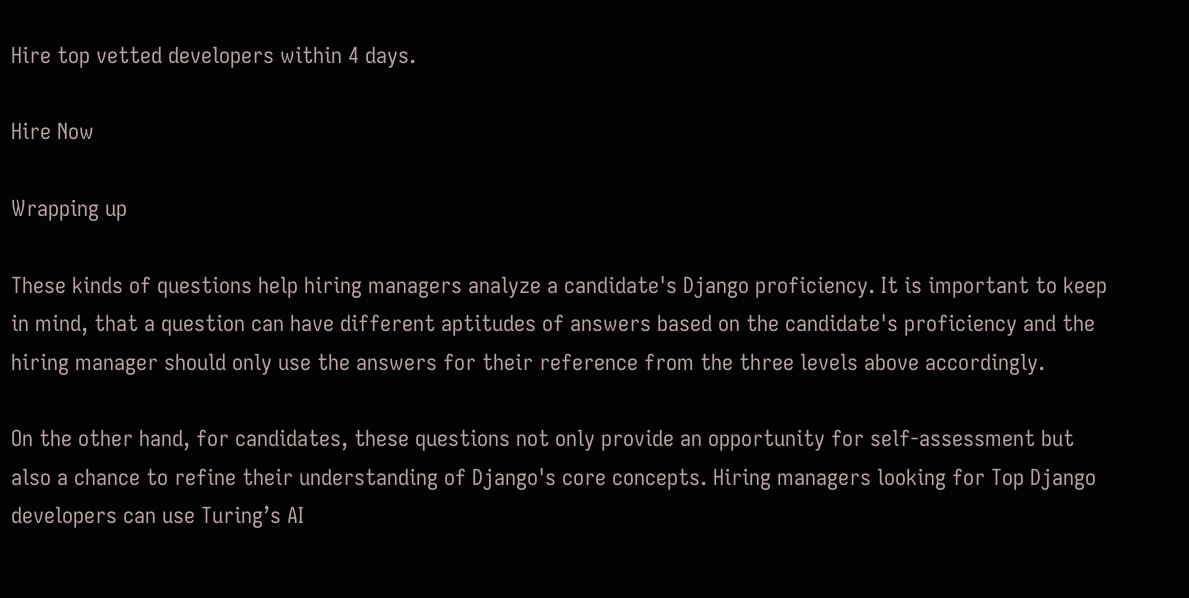Hire top vetted developers within 4 days.

Hire Now

Wrapping up

These kinds of questions help hiring managers analyze a candidate's Django proficiency. It is important to keep in mind, that a question can have different aptitudes of answers based on the candidate's proficiency and the hiring manager should only use the answers for their reference from the three levels above accordingly.

On the other hand, for candidates, these questions not only provide an opportunity for self-assessment but also a chance to refine their understanding of Django's core concepts. Hiring managers looking for Top Django developers can use Turing’s AI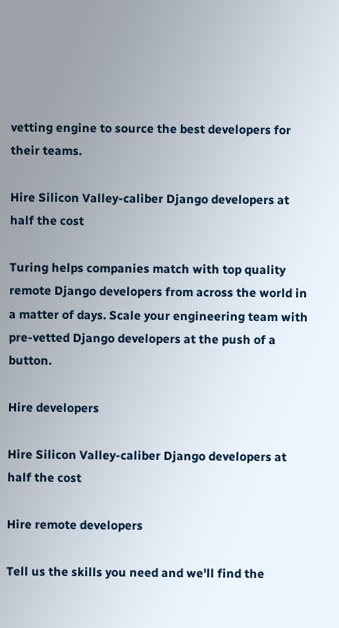vetting engine to source the best developers for their teams.

Hire Silicon Valley-caliber Django developers at half the cost

Turing helps companies match with top quality remote Django developers from across the world in a matter of days. Scale your engineering team with pre-vetted Django developers at the push of a button.

Hire developers

Hire Silicon Valley-caliber Django developers at half the cost

Hire remote developers

Tell us the skills you need and we'll find the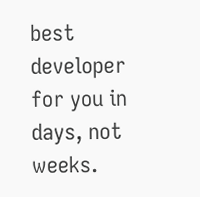best developer for you in days, not weeks.